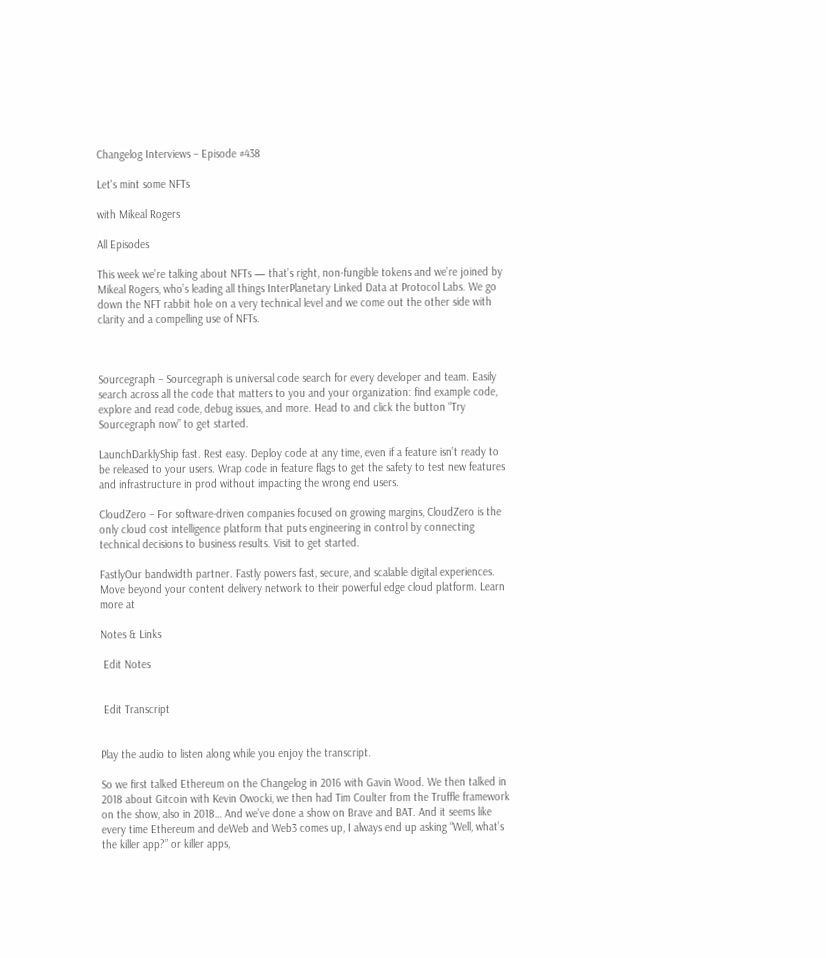Changelog Interviews – Episode #438

Let's mint some NFTs

with Mikeal Rogers

All Episodes

This week we’re talking about NFTs — that’s right, non-fungible tokens and we’re joined by Mikeal Rogers, who’s leading all things InterPlanetary Linked Data at Protocol Labs. We go down the NFT rabbit hole on a very technical level and we come out the other side with clarity and a compelling use of NFTs.



Sourcegraph – Sourcegraph is universal code search for every developer and team. Easily search across all the code that matters to you and your organization: find example code, explore and read code, debug issues, and more. Head to and click the button “Try Sourcegraph now” to get started.

LaunchDarklyShip fast. Rest easy. Deploy code at any time, even if a feature isn’t ready to be released to your users. Wrap code in feature flags to get the safety to test new features and infrastructure in prod without impacting the wrong end users.

CloudZero – For software-driven companies focused on growing margins, CloudZero is the only cloud cost intelligence platform that puts engineering in control by connecting technical decisions to business results. Visit to get started.

FastlyOur bandwidth partner. Fastly powers fast, secure, and scalable digital experiences. Move beyond your content delivery network to their powerful edge cloud platform. Learn more at

Notes & Links

 Edit Notes


 Edit Transcript


Play the audio to listen along while you enjoy the transcript.

So we first talked Ethereum on the Changelog in 2016 with Gavin Wood. We then talked in 2018 about Gitcoin with Kevin Owocki, we then had Tim Coulter from the Truffle framework on the show, also in 2018… And we’ve done a show on Brave and BAT. And it seems like every time Ethereum and deWeb and Web3 comes up, I always end up asking “Well, what’s the killer app?” or killer apps,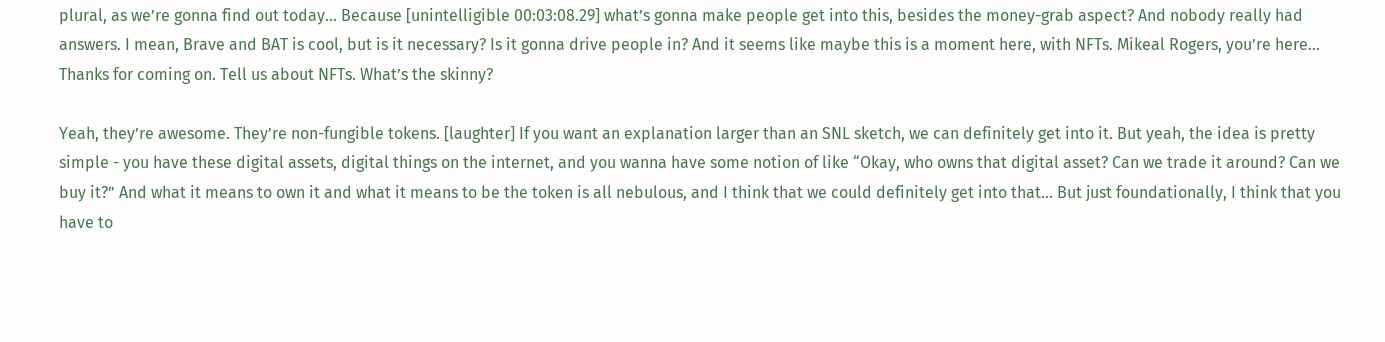plural, as we’re gonna find out today… Because [unintelligible 00:03:08.29] what’s gonna make people get into this, besides the money-grab aspect? And nobody really had answers. I mean, Brave and BAT is cool, but is it necessary? Is it gonna drive people in? And it seems like maybe this is a moment here, with NFTs. Mikeal Rogers, you’re here… Thanks for coming on. Tell us about NFTs. What’s the skinny?

Yeah, they’re awesome. They’re non-fungible tokens. [laughter] If you want an explanation larger than an SNL sketch, we can definitely get into it. But yeah, the idea is pretty simple - you have these digital assets, digital things on the internet, and you wanna have some notion of like “Okay, who owns that digital asset? Can we trade it around? Can we buy it?” And what it means to own it and what it means to be the token is all nebulous, and I think that we could definitely get into that… But just foundationally, I think that you have to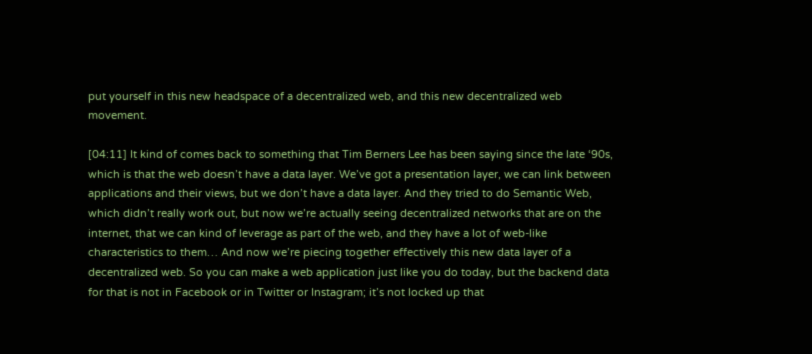put yourself in this new headspace of a decentralized web, and this new decentralized web movement.

[04:11] It kind of comes back to something that Tim Berners Lee has been saying since the late ‘90s, which is that the web doesn’t have a data layer. We’ve got a presentation layer, we can link between applications and their views, but we don’t have a data layer. And they tried to do Semantic Web, which didn’t really work out, but now we’re actually seeing decentralized networks that are on the internet, that we can kind of leverage as part of the web, and they have a lot of web-like characteristics to them… And now we’re piecing together effectively this new data layer of a decentralized web. So you can make a web application just like you do today, but the backend data for that is not in Facebook or in Twitter or Instagram; it’s not locked up that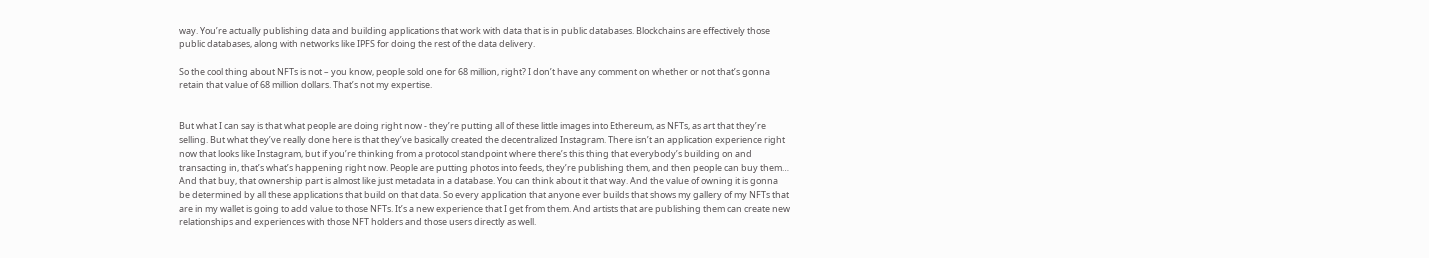way. You’re actually publishing data and building applications that work with data that is in public databases. Blockchains are effectively those public databases, along with networks like IPFS for doing the rest of the data delivery.

So the cool thing about NFTs is not – you know, people sold one for 68 million, right? I don’t have any comment on whether or not that’s gonna retain that value of 68 million dollars. That’s not my expertise.


But what I can say is that what people are doing right now - they’re putting all of these little images into Ethereum, as NFTs, as art that they’re selling. But what they’ve really done here is that they’ve basically created the decentralized Instagram. There isn’t an application experience right now that looks like Instagram, but if you’re thinking from a protocol standpoint where there’s this thing that everybody’s building on and transacting in, that’s what’s happening right now. People are putting photos into feeds, they’re publishing them, and then people can buy them… And that buy, that ownership part is almost like just metadata in a database. You can think about it that way. And the value of owning it is gonna be determined by all these applications that build on that data. So every application that anyone ever builds that shows my gallery of my NFTs that are in my wallet is going to add value to those NFTs. It’s a new experience that I get from them. And artists that are publishing them can create new relationships and experiences with those NFT holders and those users directly as well.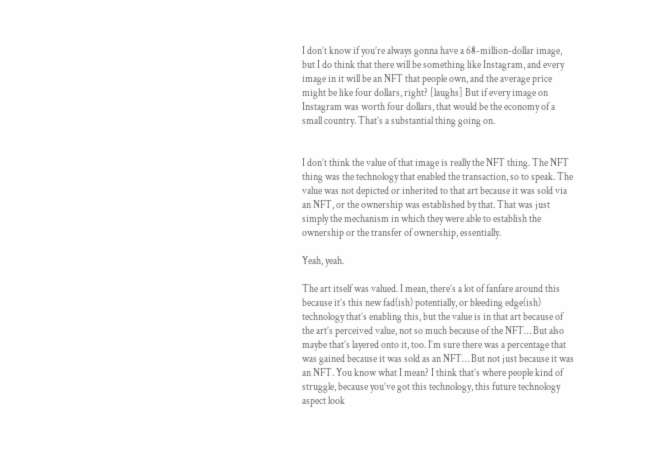I don’t know if you’re always gonna have a 68-million-dollar image, but I do think that there will be something like Instagram, and every image in it will be an NFT that people own, and the average price might be like four dollars, right? [laughs] But if every image on Instagram was worth four dollars, that would be the economy of a small country. That’s a substantial thing going on.


I don’t think the value of that image is really the NFT thing. The NFT thing was the technology that enabled the transaction, so to speak. The value was not depicted or inherited to that art because it was sold via an NFT, or the ownership was established by that. That was just simply the mechanism in which they were able to establish the ownership or the transfer of ownership, essentially.

Yeah, yeah.

The art itself was valued. I mean, there’s a lot of fanfare around this because it’s this new fad(ish) potentially, or bleeding edge(ish) technology that’s enabling this, but the value is in that art because of the art’s perceived value, not so much because of the NFT… But also maybe that’s layered onto it, too. I’m sure there was a percentage that was gained because it was sold as an NFT… But not just because it was an NFT. You know what I mean? I think that’s where people kind of struggle, because you’ve got this technology, this future technology aspect look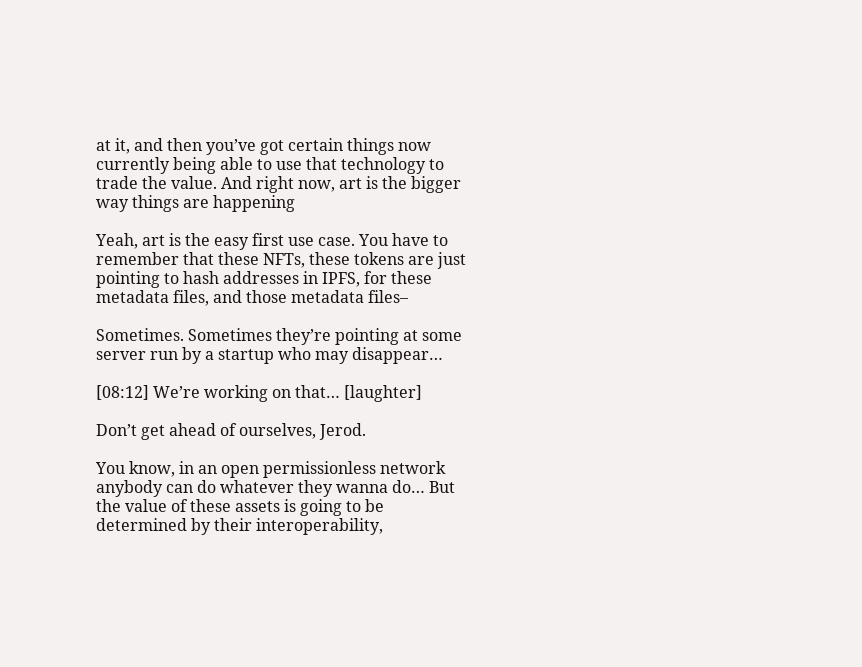at it, and then you’ve got certain things now currently being able to use that technology to trade the value. And right now, art is the bigger way things are happening

Yeah, art is the easy first use case. You have to remember that these NFTs, these tokens are just pointing to hash addresses in IPFS, for these metadata files, and those metadata files–

Sometimes. Sometimes they’re pointing at some server run by a startup who may disappear…

[08:12] We’re working on that… [laughter]

Don’t get ahead of ourselves, Jerod.

You know, in an open permissionless network anybody can do whatever they wanna do… But the value of these assets is going to be determined by their interoperability,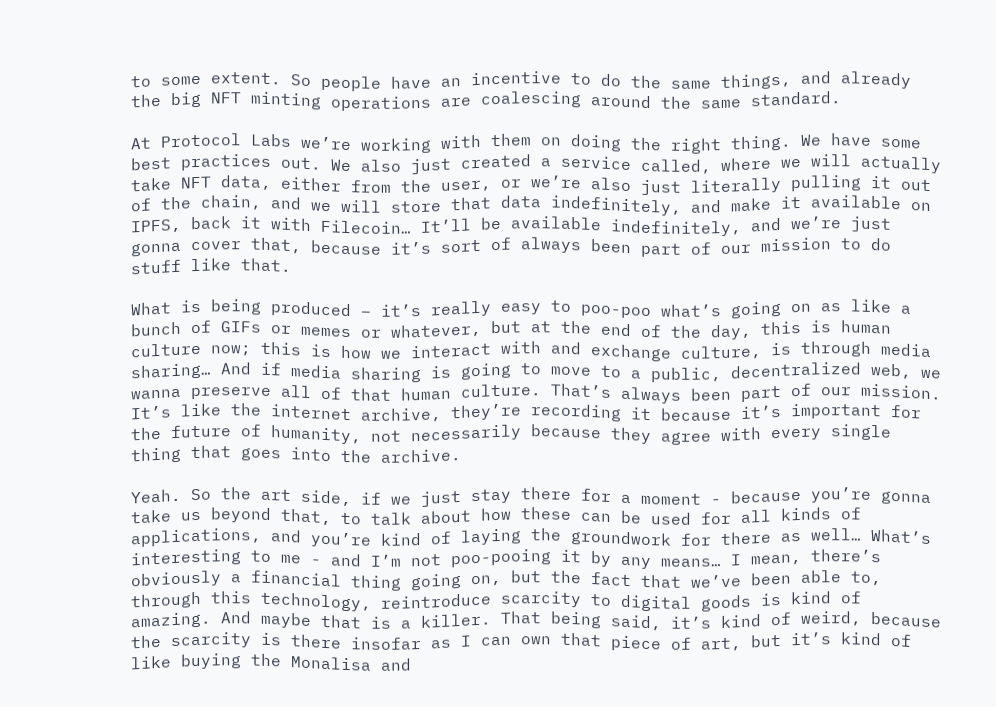to some extent. So people have an incentive to do the same things, and already the big NFT minting operations are coalescing around the same standard.

At Protocol Labs we’re working with them on doing the right thing. We have some best practices out. We also just created a service called, where we will actually take NFT data, either from the user, or we’re also just literally pulling it out of the chain, and we will store that data indefinitely, and make it available on IPFS, back it with Filecoin… It’ll be available indefinitely, and we’re just gonna cover that, because it’s sort of always been part of our mission to do stuff like that.

What is being produced – it’s really easy to poo-poo what’s going on as like a bunch of GIFs or memes or whatever, but at the end of the day, this is human culture now; this is how we interact with and exchange culture, is through media sharing… And if media sharing is going to move to a public, decentralized web, we wanna preserve all of that human culture. That’s always been part of our mission. It’s like the internet archive, they’re recording it because it’s important for the future of humanity, not necessarily because they agree with every single thing that goes into the archive.

Yeah. So the art side, if we just stay there for a moment - because you’re gonna take us beyond that, to talk about how these can be used for all kinds of applications, and you’re kind of laying the groundwork for there as well… What’s interesting to me - and I’m not poo-pooing it by any means… I mean, there’s obviously a financial thing going on, but the fact that we’ve been able to, through this technology, reintroduce scarcity to digital goods is kind of amazing. And maybe that is a killer. That being said, it’s kind of weird, because the scarcity is there insofar as I can own that piece of art, but it’s kind of like buying the Monalisa and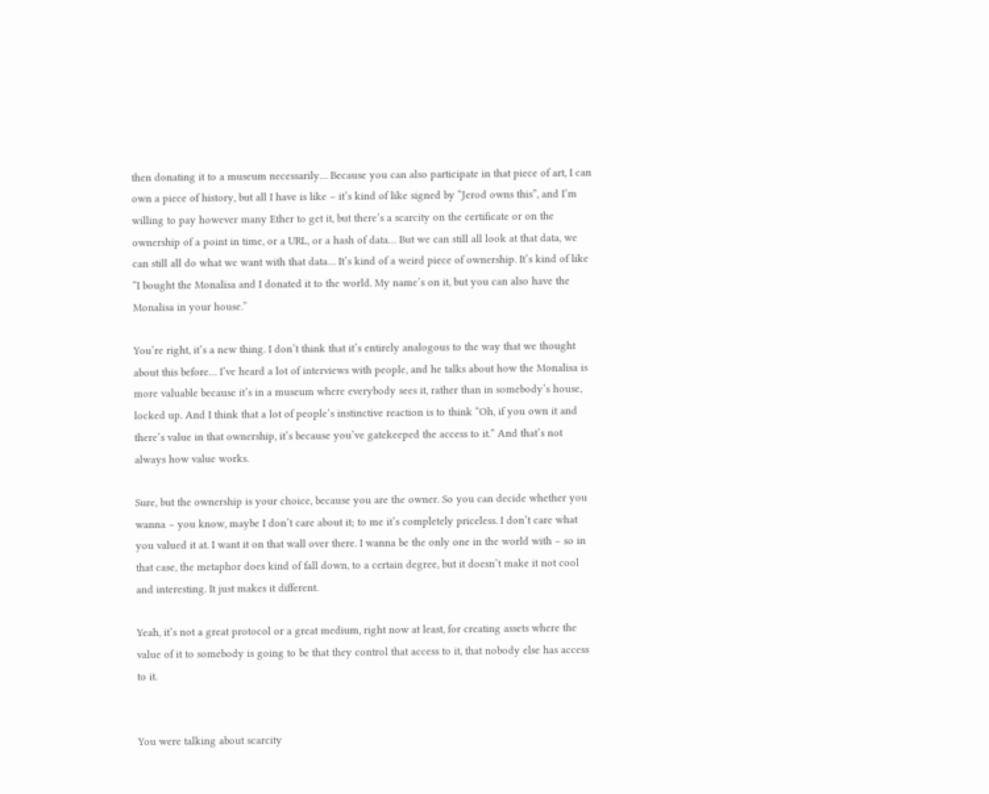then donating it to a museum necessarily… Because you can also participate in that piece of art, I can own a piece of history, but all I have is like – it’s kind of like signed by “Jerod owns this”, and I’m willing to pay however many Ether to get it, but there’s a scarcity on the certificate or on the ownership of a point in time, or a URL, or a hash of data… But we can still all look at that data, we can still all do what we want with that data… It’s kind of a weird piece of ownership. It’s kind of like “I bought the Monalisa and I donated it to the world. My name’s on it, but you can also have the Monalisa in your house.”

You’re right, it’s a new thing. I don’t think that it’s entirely analogous to the way that we thought about this before… I’ve heard a lot of interviews with people, and he talks about how the Monalisa is more valuable because it’s in a museum where everybody sees it, rather than in somebody’s house, locked up. And I think that a lot of people’s instinctive reaction is to think “Oh, if you own it and there’s value in that ownership, it’s because you’ve gatekeeped the access to it.” And that’s not always how value works.

Sure, but the ownership is your choice, because you are the owner. So you can decide whether you wanna – you know, maybe I don’t care about it; to me it’s completely priceless. I don’t care what you valued it at. I want it on that wall over there. I wanna be the only one in the world with – so in that case, the metaphor does kind of fall down, to a certain degree, but it doesn’t make it not cool and interesting. It just makes it different.

Yeah, it’s not a great protocol or a great medium, right now at least, for creating assets where the value of it to somebody is going to be that they control that access to it, that nobody else has access to it.


You were talking about scarcity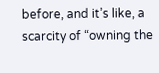before, and it’s like, a scarcity of “owning the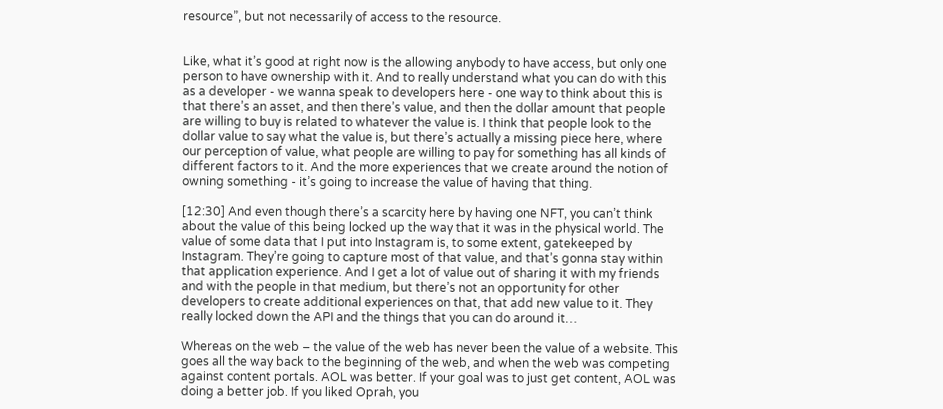resource”, but not necessarily of access to the resource.


Like, what it’s good at right now is the allowing anybody to have access, but only one person to have ownership with it. And to really understand what you can do with this as a developer - we wanna speak to developers here - one way to think about this is that there’s an asset, and then there’s value, and then the dollar amount that people are willing to buy is related to whatever the value is. I think that people look to the dollar value to say what the value is, but there’s actually a missing piece here, where our perception of value, what people are willing to pay for something has all kinds of different factors to it. And the more experiences that we create around the notion of owning something - it’s going to increase the value of having that thing.

[12:30] And even though there’s a scarcity here by having one NFT, you can’t think about the value of this being locked up the way that it was in the physical world. The value of some data that I put into Instagram is, to some extent, gatekeeped by Instagram. They’re going to capture most of that value, and that’s gonna stay within that application experience. And I get a lot of value out of sharing it with my friends and with the people in that medium, but there’s not an opportunity for other developers to create additional experiences on that, that add new value to it. They really locked down the API and the things that you can do around it…

Whereas on the web – the value of the web has never been the value of a website. This goes all the way back to the beginning of the web, and when the web was competing against content portals. AOL was better. If your goal was to just get content, AOL was doing a better job. If you liked Oprah, you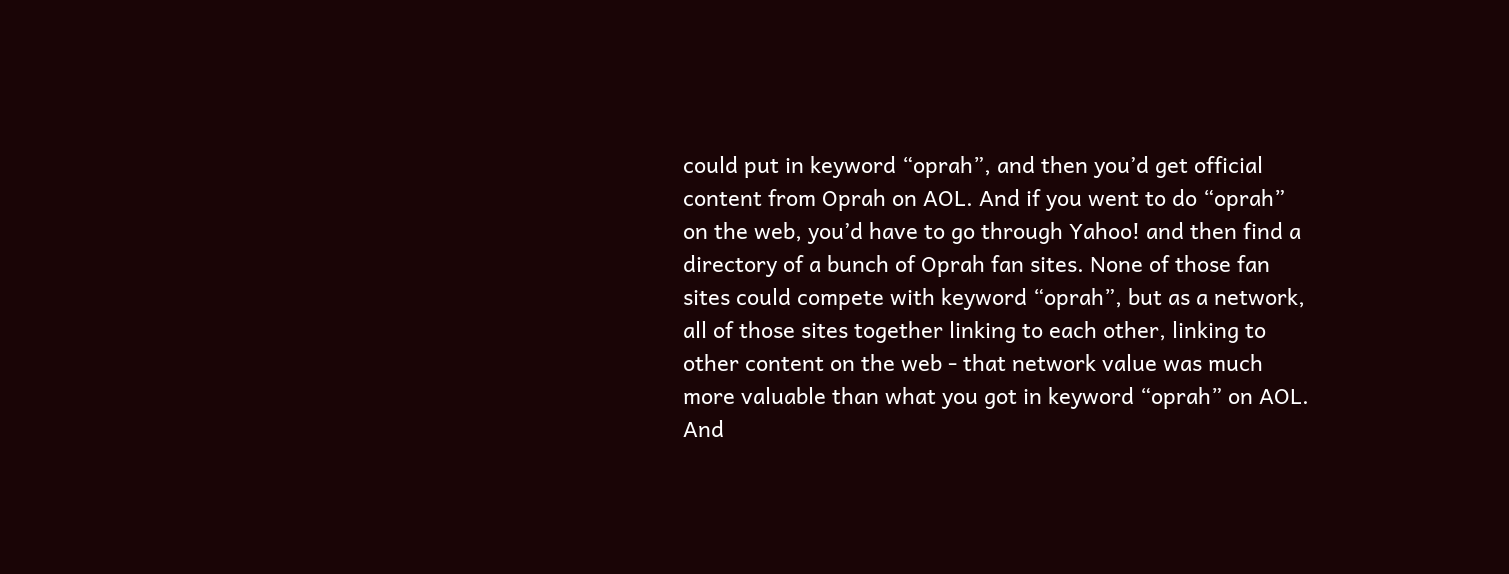could put in keyword “oprah”, and then you’d get official content from Oprah on AOL. And if you went to do “oprah” on the web, you’d have to go through Yahoo! and then find a directory of a bunch of Oprah fan sites. None of those fan sites could compete with keyword “oprah”, but as a network, all of those sites together linking to each other, linking to other content on the web - that network value was much more valuable than what you got in keyword “oprah” on AOL. And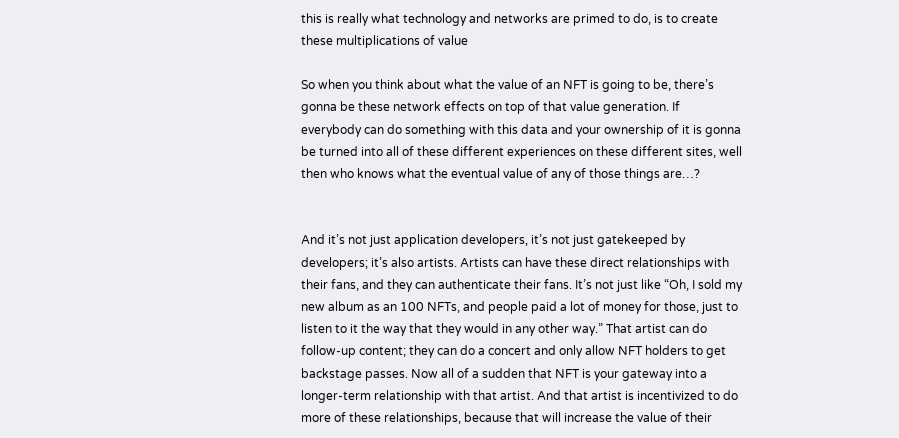this is really what technology and networks are primed to do, is to create these multiplications of value

So when you think about what the value of an NFT is going to be, there’s gonna be these network effects on top of that value generation. If everybody can do something with this data and your ownership of it is gonna be turned into all of these different experiences on these different sites, well then who knows what the eventual value of any of those things are…?


And it’s not just application developers, it’s not just gatekeeped by developers; it’s also artists. Artists can have these direct relationships with their fans, and they can authenticate their fans. It’s not just like “Oh, I sold my new album as an 100 NFTs, and people paid a lot of money for those, just to listen to it the way that they would in any other way.” That artist can do follow-up content; they can do a concert and only allow NFT holders to get backstage passes. Now all of a sudden that NFT is your gateway into a longer-term relationship with that artist. And that artist is incentivized to do more of these relationships, because that will increase the value of their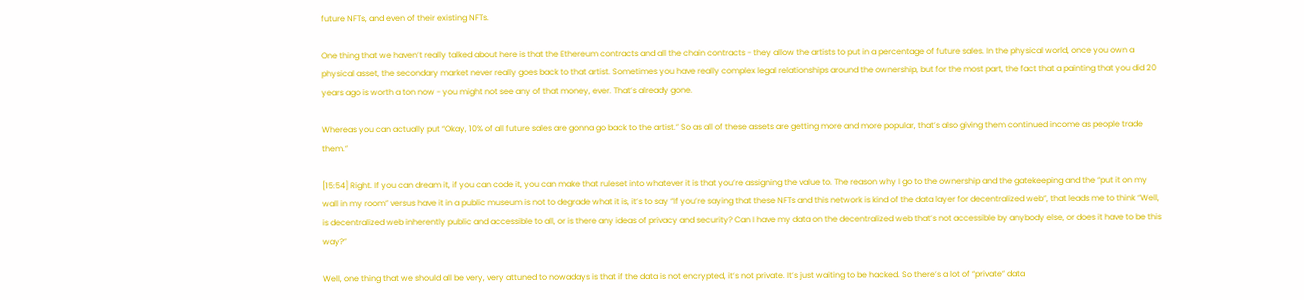future NFTs, and even of their existing NFTs.

One thing that we haven’t really talked about here is that the Ethereum contracts and all the chain contracts - they allow the artists to put in a percentage of future sales. In the physical world, once you own a physical asset, the secondary market never really goes back to that artist. Sometimes you have really complex legal relationships around the ownership, but for the most part, the fact that a painting that you did 20 years ago is worth a ton now - you might not see any of that money, ever. That’s already gone.

Whereas you can actually put “Okay, 10% of all future sales are gonna go back to the artist.” So as all of these assets are getting more and more popular, that’s also giving them continued income as people trade them.”

[15:54] Right. If you can dream it, if you can code it, you can make that ruleset into whatever it is that you’re assigning the value to. The reason why I go to the ownership and the gatekeeping and the “put it on my wall in my room” versus have it in a public museum is not to degrade what it is, it’s to say “If you’re saying that these NFTs and this network is kind of the data layer for decentralized web”, that leads me to think “Well, is decentralized web inherently public and accessible to all, or is there any ideas of privacy and security? Can I have my data on the decentralized web that’s not accessible by anybody else, or does it have to be this way?”

Well, one thing that we should all be very, very attuned to nowadays is that if the data is not encrypted, it’s not private. It’s just waiting to be hacked. So there’s a lot of “private” data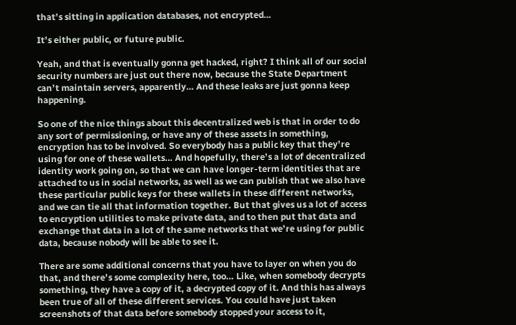that’s sitting in application databases, not encrypted…

It’s either public, or future public.

Yeah, and that is eventually gonna get hacked, right? I think all of our social security numbers are just out there now, because the State Department can’t maintain servers, apparently… And these leaks are just gonna keep happening.

So one of the nice things about this decentralized web is that in order to do any sort of permissioning, or have any of these assets in something, encryption has to be involved. So everybody has a public key that they’re using for one of these wallets… And hopefully, there’s a lot of decentralized identity work going on, so that we can have longer-term identities that are attached to us in social networks, as well as we can publish that we also have these particular public keys for these wallets in these different networks, and we can tie all that information together. But that gives us a lot of access to encryption utilities to make private data, and to then put that data and exchange that data in a lot of the same networks that we’re using for public data, because nobody will be able to see it.

There are some additional concerns that you have to layer on when you do that, and there’s some complexity here, too… Like, when somebody decrypts something, they have a copy of it, a decrypted copy of it. And this has always been true of all of these different services. You could have just taken screenshots of that data before somebody stopped your access to it,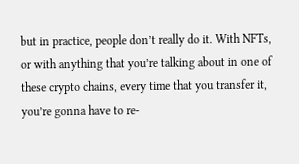but in practice, people don’t really do it. With NFTs, or with anything that you’re talking about in one of these crypto chains, every time that you transfer it, you’re gonna have to re-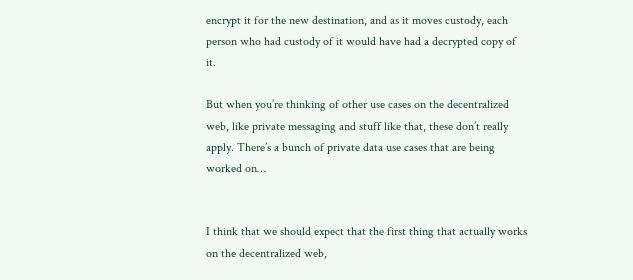encrypt it for the new destination, and as it moves custody, each person who had custody of it would have had a decrypted copy of it.

But when you’re thinking of other use cases on the decentralized web, like private messaging and stuff like that, these don’t really apply. There’s a bunch of private data use cases that are being worked on…


I think that we should expect that the first thing that actually works on the decentralized web,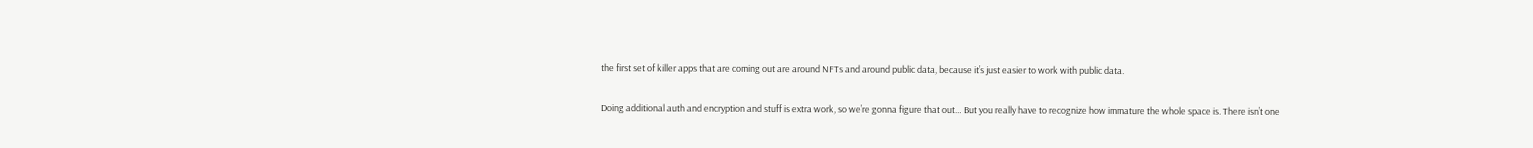the first set of killer apps that are coming out are around NFTs and around public data, because it’s just easier to work with public data.

Doing additional auth and encryption and stuff is extra work, so we’re gonna figure that out… But you really have to recognize how immature the whole space is. There isn’t one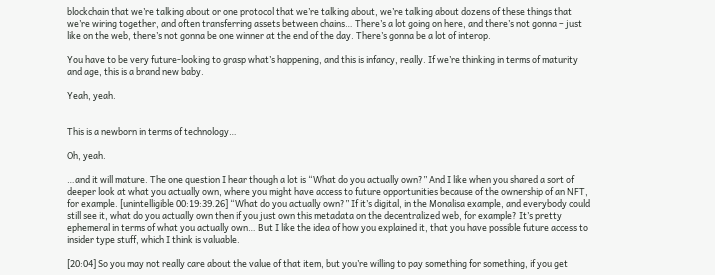blockchain that we’re talking about or one protocol that we’re talking about, we’re talking about dozens of these things that we’re wiring together, and often transferring assets between chains… There’s a lot going on here, and there’s not gonna – just like on the web, there’s not gonna be one winner at the end of the day. There’s gonna be a lot of interop.

You have to be very future-looking to grasp what’s happening, and this is infancy, really. If we’re thinking in terms of maturity and age, this is a brand new baby.

Yeah, yeah.


This is a newborn in terms of technology…

Oh, yeah.

…and it will mature. The one question I hear though a lot is “What do you actually own?” And I like when you shared a sort of deeper look at what you actually own, where you might have access to future opportunities because of the ownership of an NFT, for example. [unintelligible 00:19:39.26] “What do you actually own?” If it’s digital, in the Monalisa example, and everybody could still see it, what do you actually own then if you just own this metadata on the decentralized web, for example? It’s pretty ephemeral in terms of what you actually own… But I like the idea of how you explained it, that you have possible future access to insider type stuff, which I think is valuable.

[20:04] So you may not really care about the value of that item, but you’re willing to pay something for something, if you get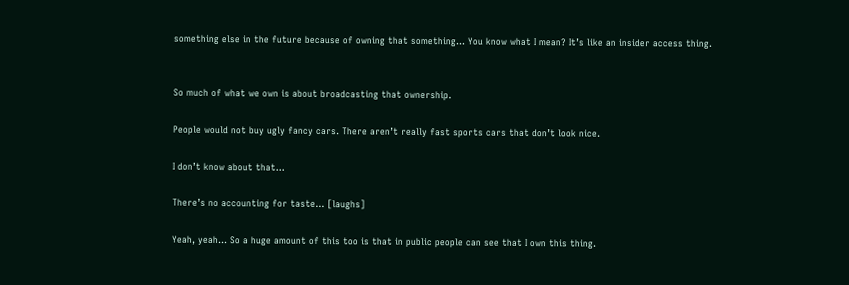something else in the future because of owning that something… You know what I mean? It’s like an insider access thing.


So much of what we own is about broadcasting that ownership.

People would not buy ugly fancy cars. There aren’t really fast sports cars that don’t look nice.

I don’t know about that…

There’s no accounting for taste… [laughs]

Yeah, yeah… So a huge amount of this too is that in public people can see that I own this thing.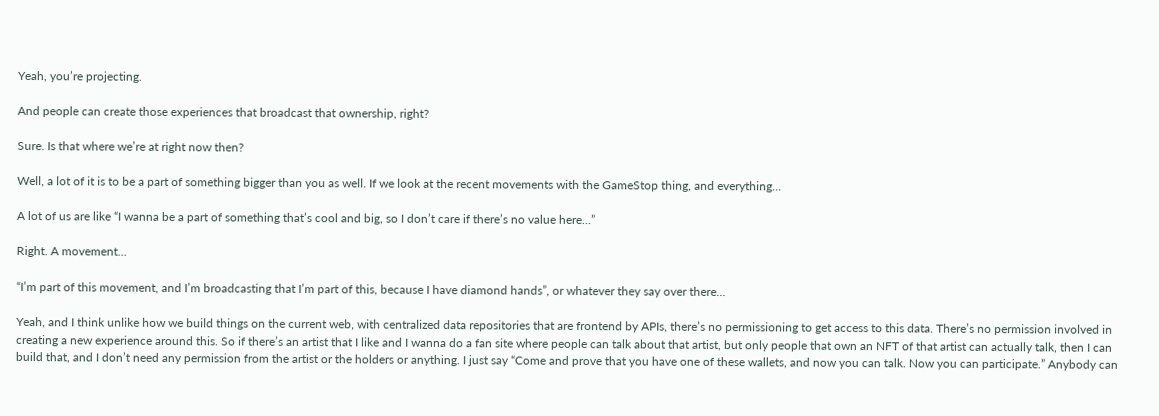Yeah, you’re projecting.

And people can create those experiences that broadcast that ownership, right?

Sure. Is that where we’re at right now then?

Well, a lot of it is to be a part of something bigger than you as well. If we look at the recent movements with the GameStop thing, and everything…

A lot of us are like “I wanna be a part of something that’s cool and big, so I don’t care if there’s no value here…”

Right. A movement…

“I’m part of this movement, and I’m broadcasting that I’m part of this, because I have diamond hands”, or whatever they say over there…

Yeah, and I think unlike how we build things on the current web, with centralized data repositories that are frontend by APIs, there’s no permissioning to get access to this data. There’s no permission involved in creating a new experience around this. So if there’s an artist that I like and I wanna do a fan site where people can talk about that artist, but only people that own an NFT of that artist can actually talk, then I can build that, and I don’t need any permission from the artist or the holders or anything. I just say “Come and prove that you have one of these wallets, and now you can talk. Now you can participate.” Anybody can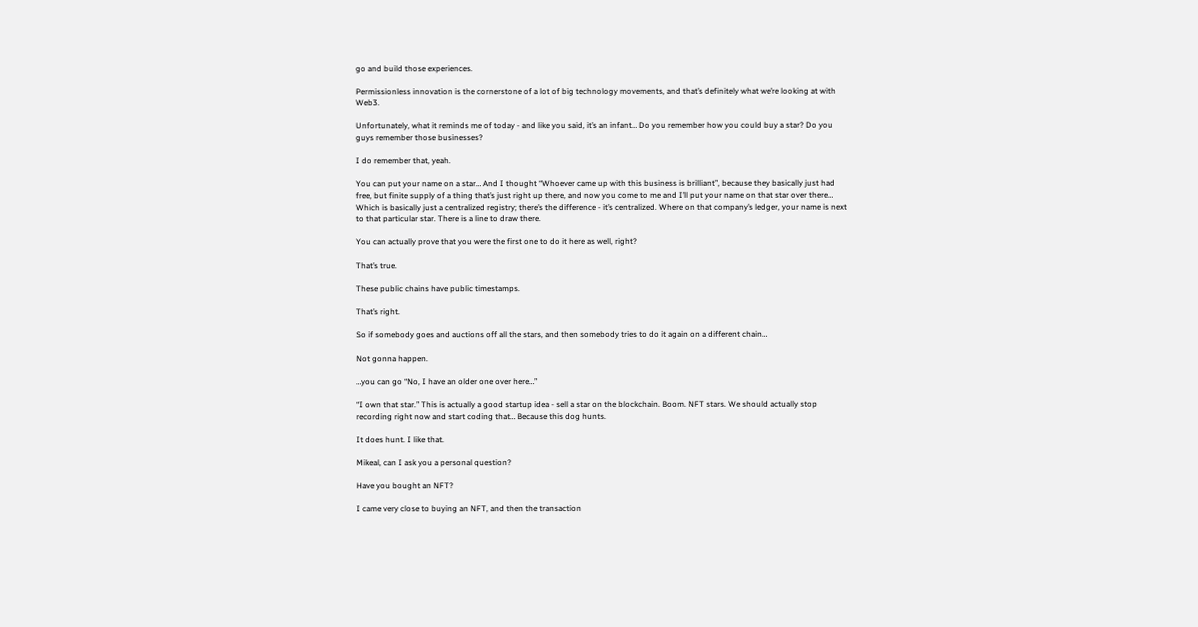go and build those experiences.

Permissionless innovation is the cornerstone of a lot of big technology movements, and that’s definitely what we’re looking at with Web3.

Unfortunately, what it reminds me of today - and like you said, it’s an infant… Do you remember how you could buy a star? Do you guys remember those businesses?

I do remember that, yeah.

You can put your name on a star… And I thought “Whoever came up with this business is brilliant”, because they basically just had free, but finite supply of a thing that’s just right up there, and now you come to me and I’ll put your name on that star over there… Which is basically just a centralized registry; there’s the difference - it’s centralized. Where on that company’s ledger, your name is next to that particular star. There is a line to draw there.

You can actually prove that you were the first one to do it here as well, right?

That’s true.

These public chains have public timestamps.

That’s right.

So if somebody goes and auctions off all the stars, and then somebody tries to do it again on a different chain…

Not gonna happen.

…you can go “No, I have an older one over here…”

“I own that star.” This is actually a good startup idea - sell a star on the blockchain. Boom. NFT stars. We should actually stop recording right now and start coding that… Because this dog hunts.

It does hunt. I like that.

Mikeal, can I ask you a personal question?

Have you bought an NFT?

I came very close to buying an NFT, and then the transaction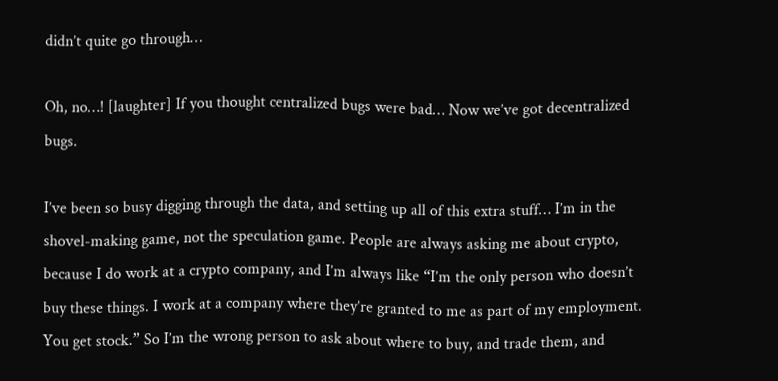didn’t quite go through…

Oh, no…! [laughter] If you thought centralized bugs were bad… Now we’ve got decentralized bugs.

I’ve been so busy digging through the data, and setting up all of this extra stuff… I’m in the shovel-making game, not the speculation game. People are always asking me about crypto, because I do work at a crypto company, and I’m always like “I’m the only person who doesn’t buy these things. I work at a company where they’re granted to me as part of my employment. You get stock.” So I’m the wrong person to ask about where to buy, and trade them, and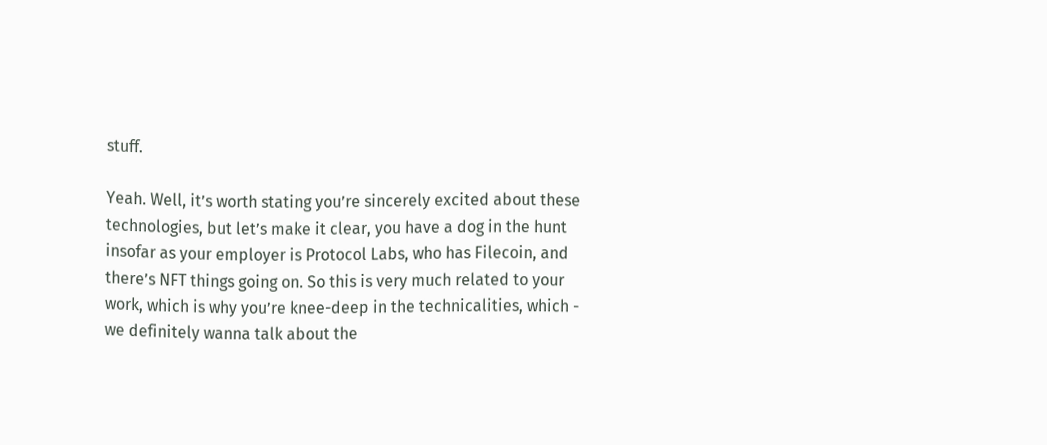stuff.

Yeah. Well, it’s worth stating you’re sincerely excited about these technologies, but let’s make it clear, you have a dog in the hunt insofar as your employer is Protocol Labs, who has Filecoin, and there’s NFT things going on. So this is very much related to your work, which is why you’re knee-deep in the technicalities, which - we definitely wanna talk about the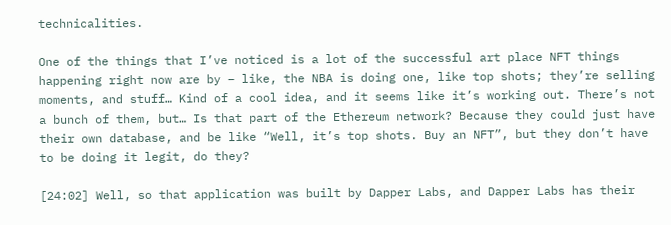technicalities.

One of the things that I’ve noticed is a lot of the successful art place NFT things happening right now are by – like, the NBA is doing one, like top shots; they’re selling moments, and stuff… Kind of a cool idea, and it seems like it’s working out. There’s not a bunch of them, but… Is that part of the Ethereum network? Because they could just have their own database, and be like “Well, it’s top shots. Buy an NFT”, but they don’t have to be doing it legit, do they?

[24:02] Well, so that application was built by Dapper Labs, and Dapper Labs has their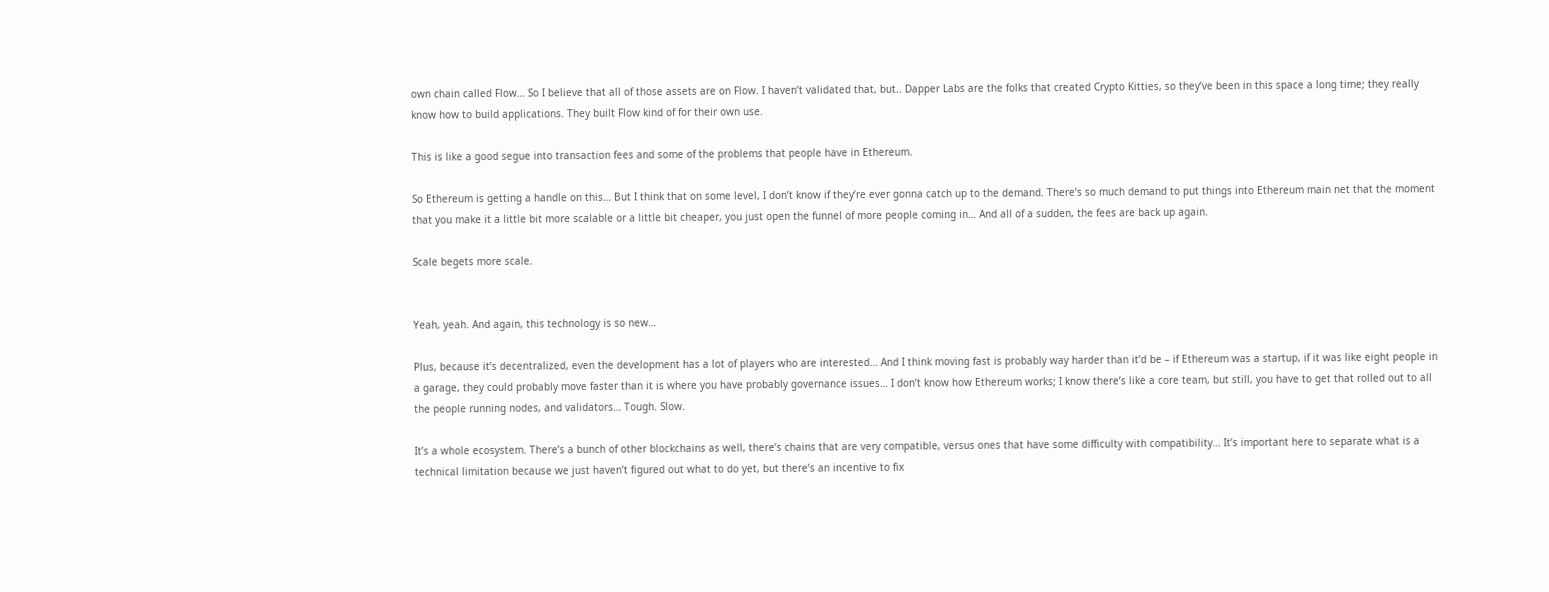own chain called Flow… So I believe that all of those assets are on Flow. I haven’t validated that, but.. Dapper Labs are the folks that created Crypto Kitties, so they’ve been in this space a long time; they really know how to build applications. They built Flow kind of for their own use.

This is like a good segue into transaction fees and some of the problems that people have in Ethereum.

So Ethereum is getting a handle on this… But I think that on some level, I don’t know if they’re ever gonna catch up to the demand. There’s so much demand to put things into Ethereum main net that the moment that you make it a little bit more scalable or a little bit cheaper, you just open the funnel of more people coming in… And all of a sudden, the fees are back up again.

Scale begets more scale.


Yeah, yeah. And again, this technology is so new…

Plus, because it’s decentralized, even the development has a lot of players who are interested… And I think moving fast is probably way harder than it’d be – if Ethereum was a startup, if it was like eight people in a garage, they could probably move faster than it is where you have probably governance issues… I don’t know how Ethereum works; I know there’s like a core team, but still, you have to get that rolled out to all the people running nodes, and validators… Tough. Slow.

It’s a whole ecosystem. There’s a bunch of other blockchains as well, there’s chains that are very compatible, versus ones that have some difficulty with compatibility… It’s important here to separate what is a technical limitation because we just haven’t figured out what to do yet, but there’s an incentive to fix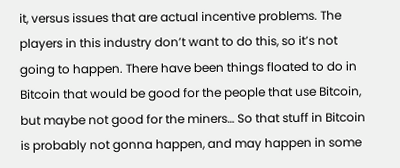it, versus issues that are actual incentive problems. The players in this industry don’t want to do this, so it’s not going to happen. There have been things floated to do in Bitcoin that would be good for the people that use Bitcoin, but maybe not good for the miners… So that stuff in Bitcoin is probably not gonna happen, and may happen in some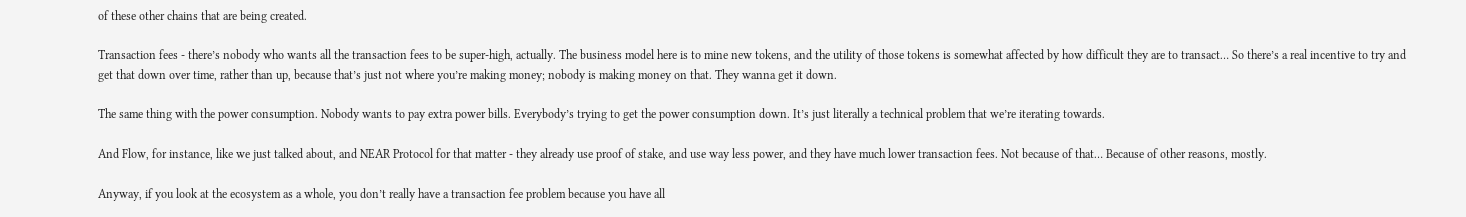of these other chains that are being created.

Transaction fees - there’s nobody who wants all the transaction fees to be super-high, actually. The business model here is to mine new tokens, and the utility of those tokens is somewhat affected by how difficult they are to transact… So there’s a real incentive to try and get that down over time, rather than up, because that’s just not where you’re making money; nobody is making money on that. They wanna get it down.

The same thing with the power consumption. Nobody wants to pay extra power bills. Everybody’s trying to get the power consumption down. It’s just literally a technical problem that we’re iterating towards.

And Flow, for instance, like we just talked about, and NEAR Protocol for that matter - they already use proof of stake, and use way less power, and they have much lower transaction fees. Not because of that… Because of other reasons, mostly.

Anyway, if you look at the ecosystem as a whole, you don’t really have a transaction fee problem because you have all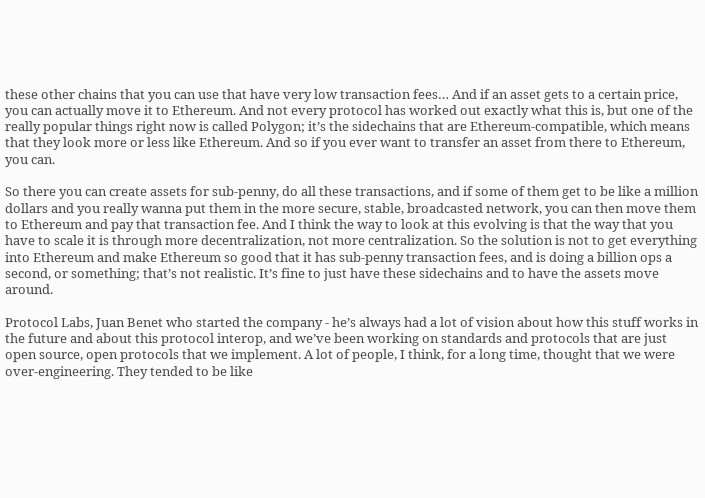these other chains that you can use that have very low transaction fees… And if an asset gets to a certain price, you can actually move it to Ethereum. And not every protocol has worked out exactly what this is, but one of the really popular things right now is called Polygon; it’s the sidechains that are Ethereum-compatible, which means that they look more or less like Ethereum. And so if you ever want to transfer an asset from there to Ethereum, you can.

So there you can create assets for sub-penny, do all these transactions, and if some of them get to be like a million dollars and you really wanna put them in the more secure, stable, broadcasted network, you can then move them to Ethereum and pay that transaction fee. And I think the way to look at this evolving is that the way that you have to scale it is through more decentralization, not more centralization. So the solution is not to get everything into Ethereum and make Ethereum so good that it has sub-penny transaction fees, and is doing a billion ops a second, or something; that’s not realistic. It’s fine to just have these sidechains and to have the assets move around.

Protocol Labs, Juan Benet who started the company - he’s always had a lot of vision about how this stuff works in the future and about this protocol interop, and we’ve been working on standards and protocols that are just open source, open protocols that we implement. A lot of people, I think, for a long time, thought that we were over-engineering. They tended to be like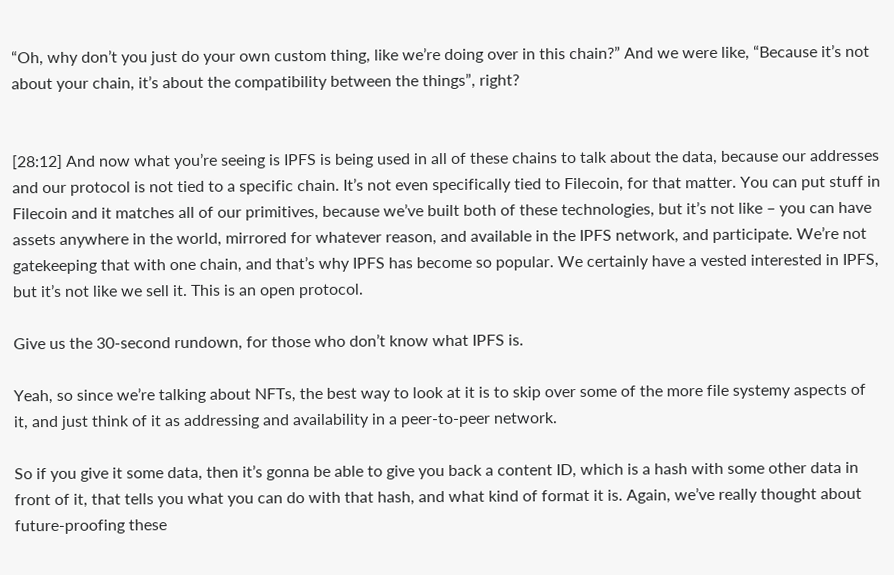“Oh, why don’t you just do your own custom thing, like we’re doing over in this chain?” And we were like, “Because it’s not about your chain, it’s about the compatibility between the things”, right?


[28:12] And now what you’re seeing is IPFS is being used in all of these chains to talk about the data, because our addresses and our protocol is not tied to a specific chain. It’s not even specifically tied to Filecoin, for that matter. You can put stuff in Filecoin and it matches all of our primitives, because we’ve built both of these technologies, but it’s not like – you can have assets anywhere in the world, mirrored for whatever reason, and available in the IPFS network, and participate. We’re not gatekeeping that with one chain, and that’s why IPFS has become so popular. We certainly have a vested interested in IPFS, but it’s not like we sell it. This is an open protocol.

Give us the 30-second rundown, for those who don’t know what IPFS is.

Yeah, so since we’re talking about NFTs, the best way to look at it is to skip over some of the more file systemy aspects of it, and just think of it as addressing and availability in a peer-to-peer network.

So if you give it some data, then it’s gonna be able to give you back a content ID, which is a hash with some other data in front of it, that tells you what you can do with that hash, and what kind of format it is. Again, we’ve really thought about future-proofing these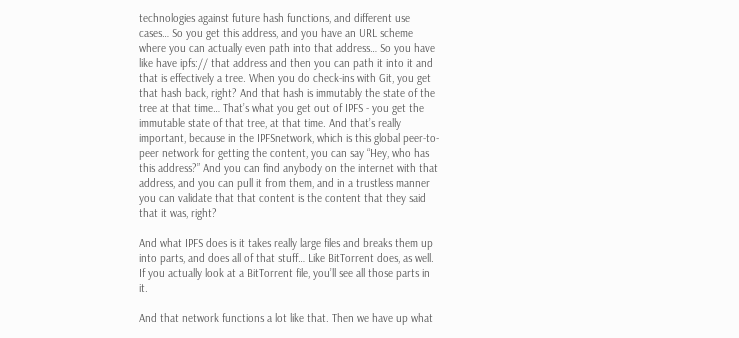technologies against future hash functions, and different use cases… So you get this address, and you have an URL scheme where you can actually even path into that address… So you have like have ipfs:// that address and then you can path it into it and that is effectively a tree. When you do check-ins with Git, you get that hash back, right? And that hash is immutably the state of the tree at that time… That’s what you get out of IPFS - you get the immutable state of that tree, at that time. And that’s really important, because in the IPFSnetwork, which is this global peer-to-peer network for getting the content, you can say “Hey, who has this address?” And you can find anybody on the internet with that address, and you can pull it from them, and in a trustless manner you can validate that that content is the content that they said that it was, right?

And what IPFS does is it takes really large files and breaks them up into parts, and does all of that stuff… Like BitTorrent does, as well. If you actually look at a BitTorrent file, you’ll see all those parts in it.

And that network functions a lot like that. Then we have up what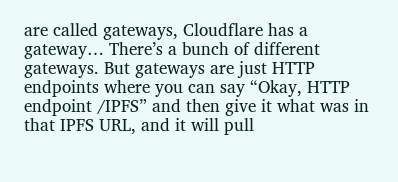are called gateways, Cloudflare has a gateway… There’s a bunch of different gateways. But gateways are just HTTP endpoints where you can say “Okay, HTTP endpoint /IPFS” and then give it what was in that IPFS URL, and it will pull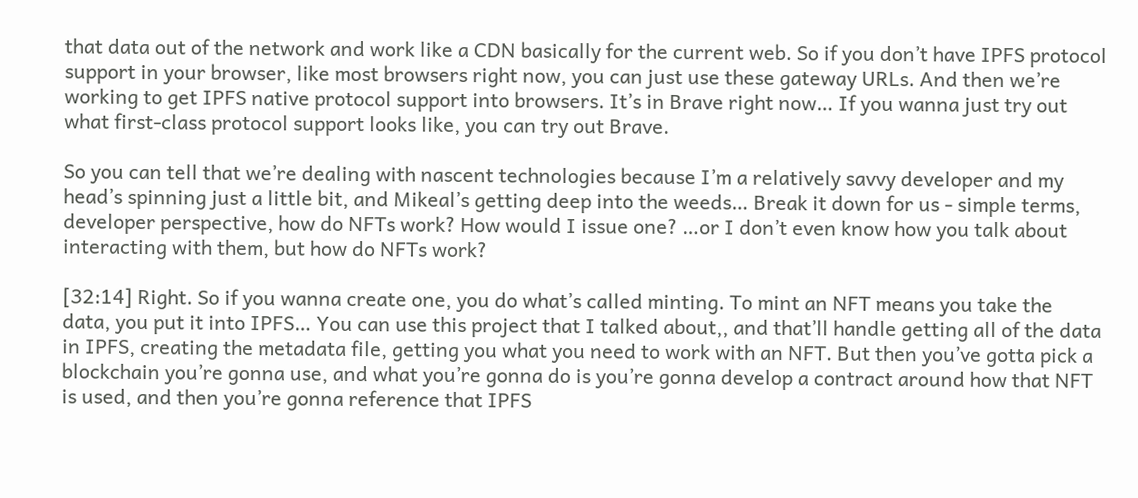that data out of the network and work like a CDN basically for the current web. So if you don’t have IPFS protocol support in your browser, like most browsers right now, you can just use these gateway URLs. And then we’re working to get IPFS native protocol support into browsers. It’s in Brave right now… If you wanna just try out what first-class protocol support looks like, you can try out Brave.

So you can tell that we’re dealing with nascent technologies because I’m a relatively savvy developer and my head’s spinning just a little bit, and Mikeal’s getting deep into the weeds… Break it down for us - simple terms, developer perspective, how do NFTs work? How would I issue one? …or I don’t even know how you talk about interacting with them, but how do NFTs work?

[32:14] Right. So if you wanna create one, you do what’s called minting. To mint an NFT means you take the data, you put it into IPFS… You can use this project that I talked about,, and that’ll handle getting all of the data in IPFS, creating the metadata file, getting you what you need to work with an NFT. But then you’ve gotta pick a blockchain you’re gonna use, and what you’re gonna do is you’re gonna develop a contract around how that NFT is used, and then you’re gonna reference that IPFS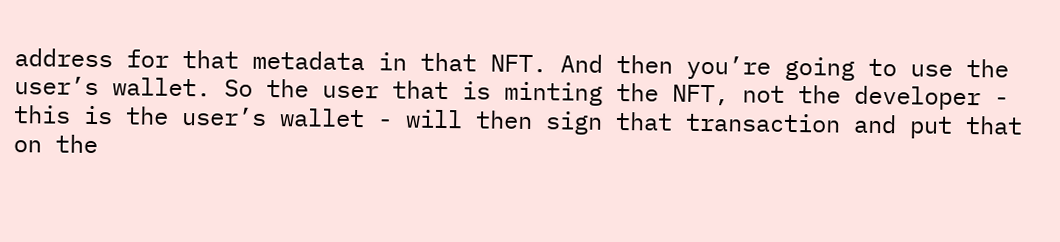address for that metadata in that NFT. And then you’re going to use the user’s wallet. So the user that is minting the NFT, not the developer - this is the user’s wallet - will then sign that transaction and put that on the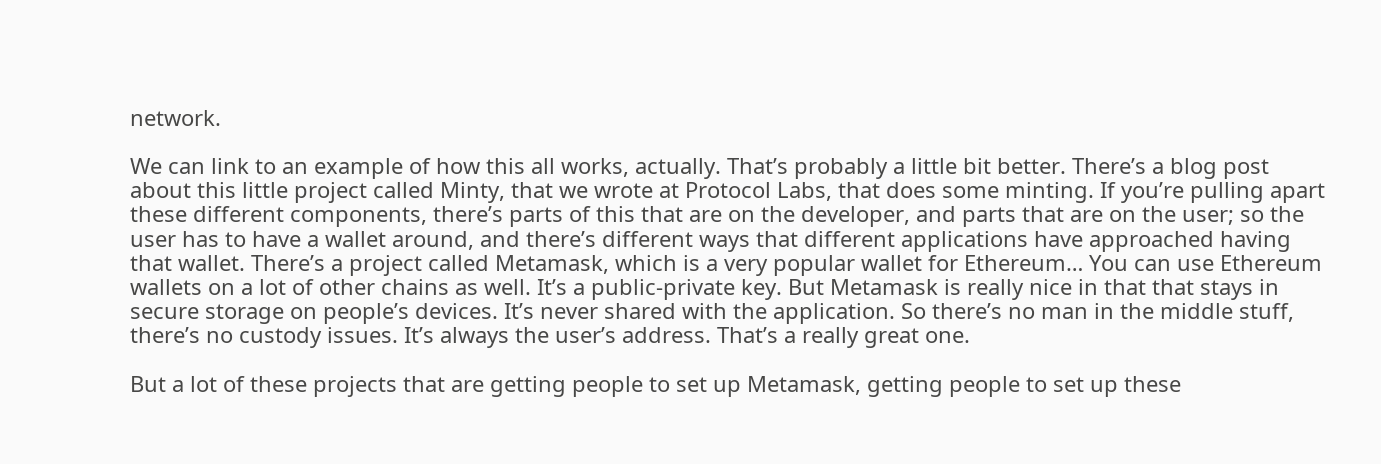network.

We can link to an example of how this all works, actually. That’s probably a little bit better. There’s a blog post about this little project called Minty, that we wrote at Protocol Labs, that does some minting. If you’re pulling apart these different components, there’s parts of this that are on the developer, and parts that are on the user; so the user has to have a wallet around, and there’s different ways that different applications have approached having that wallet. There’s a project called Metamask, which is a very popular wallet for Ethereum… You can use Ethereum wallets on a lot of other chains as well. It’s a public-private key. But Metamask is really nice in that that stays in secure storage on people’s devices. It’s never shared with the application. So there’s no man in the middle stuff, there’s no custody issues. It’s always the user’s address. That’s a really great one.

But a lot of these projects that are getting people to set up Metamask, getting people to set up these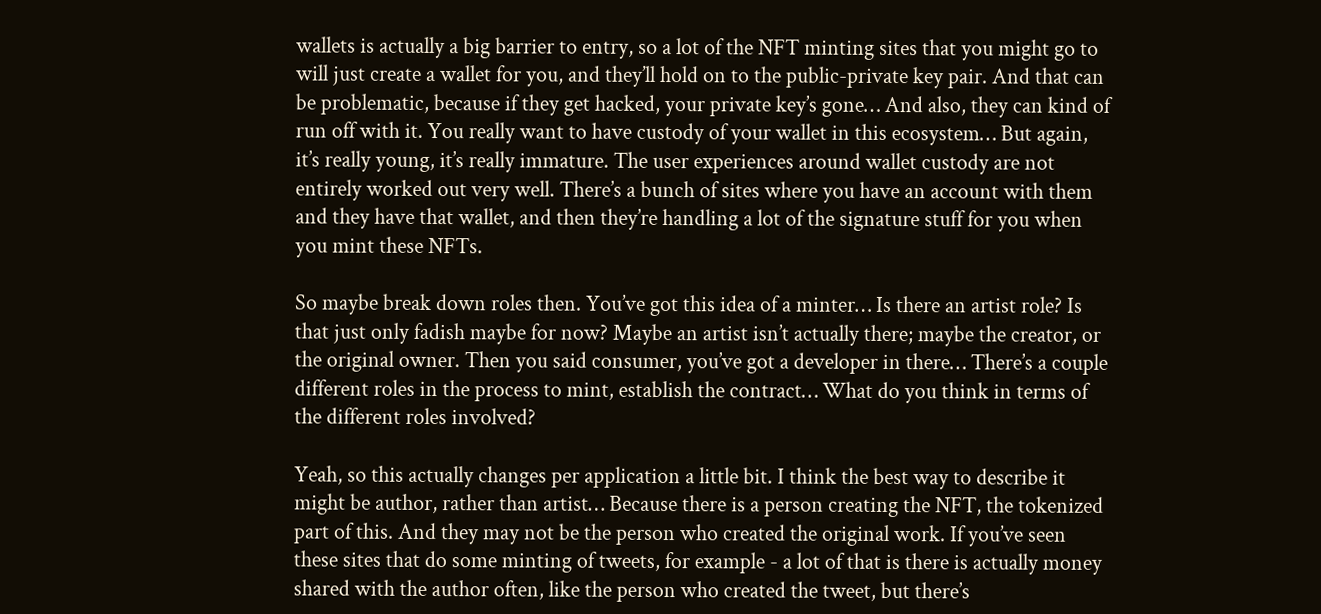wallets is actually a big barrier to entry, so a lot of the NFT minting sites that you might go to will just create a wallet for you, and they’ll hold on to the public-private key pair. And that can be problematic, because if they get hacked, your private key’s gone… And also, they can kind of run off with it. You really want to have custody of your wallet in this ecosystem… But again, it’s really young, it’s really immature. The user experiences around wallet custody are not entirely worked out very well. There’s a bunch of sites where you have an account with them and they have that wallet, and then they’re handling a lot of the signature stuff for you when you mint these NFTs.

So maybe break down roles then. You’ve got this idea of a minter… Is there an artist role? Is that just only fadish maybe for now? Maybe an artist isn’t actually there; maybe the creator, or the original owner. Then you said consumer, you’ve got a developer in there… There’s a couple different roles in the process to mint, establish the contract… What do you think in terms of the different roles involved?

Yeah, so this actually changes per application a little bit. I think the best way to describe it might be author, rather than artist… Because there is a person creating the NFT, the tokenized part of this. And they may not be the person who created the original work. If you’ve seen these sites that do some minting of tweets, for example - a lot of that is there is actually money shared with the author often, like the person who created the tweet, but there’s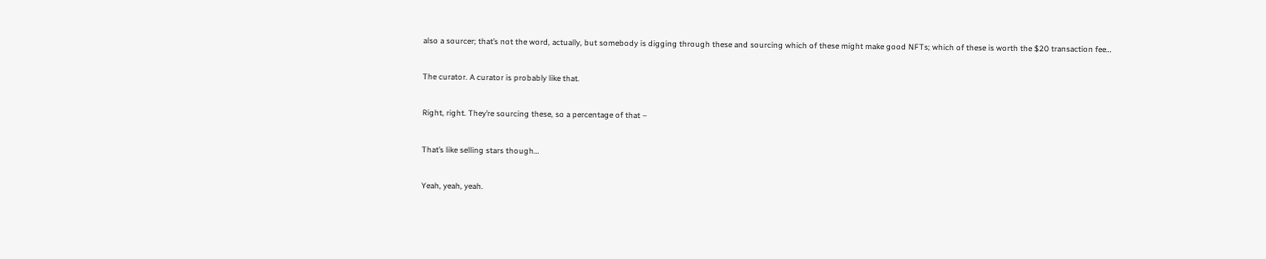also a sourcer; that’s not the word, actually, but somebody is digging through these and sourcing which of these might make good NFTs; which of these is worth the $20 transaction fee…

The curator. A curator is probably like that.

Right, right. They’re sourcing these, so a percentage of that –

That’s like selling stars though…

Yeah, yeah, yeah.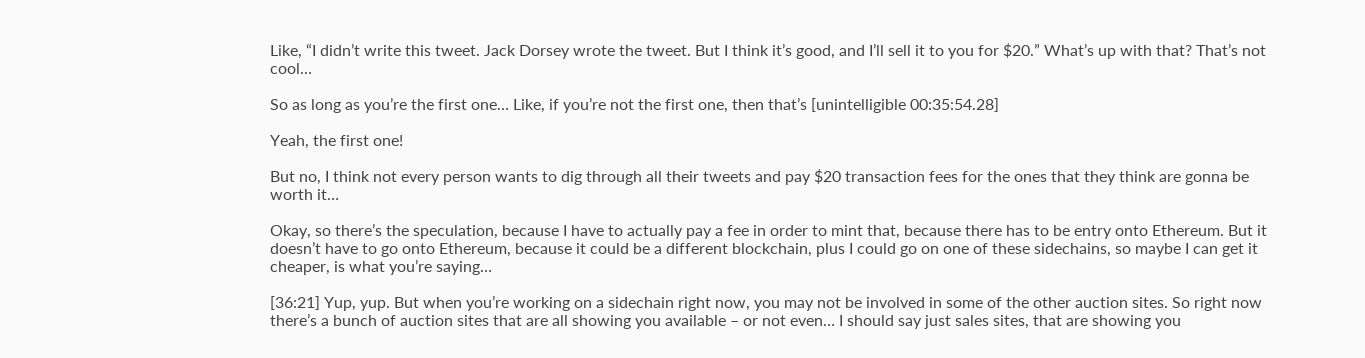Like, “I didn’t write this tweet. Jack Dorsey wrote the tweet. But I think it’s good, and I’ll sell it to you for $20.” What’s up with that? That’s not cool…

So as long as you’re the first one… Like, if you’re not the first one, then that’s [unintelligible 00:35:54.28]

Yeah, the first one!

But no, I think not every person wants to dig through all their tweets and pay $20 transaction fees for the ones that they think are gonna be worth it…

Okay, so there’s the speculation, because I have to actually pay a fee in order to mint that, because there has to be entry onto Ethereum. But it doesn’t have to go onto Ethereum, because it could be a different blockchain, plus I could go on one of these sidechains, so maybe I can get it cheaper, is what you’re saying…

[36:21] Yup, yup. But when you’re working on a sidechain right now, you may not be involved in some of the other auction sites. So right now there’s a bunch of auction sites that are all showing you available – or not even… I should say just sales sites, that are showing you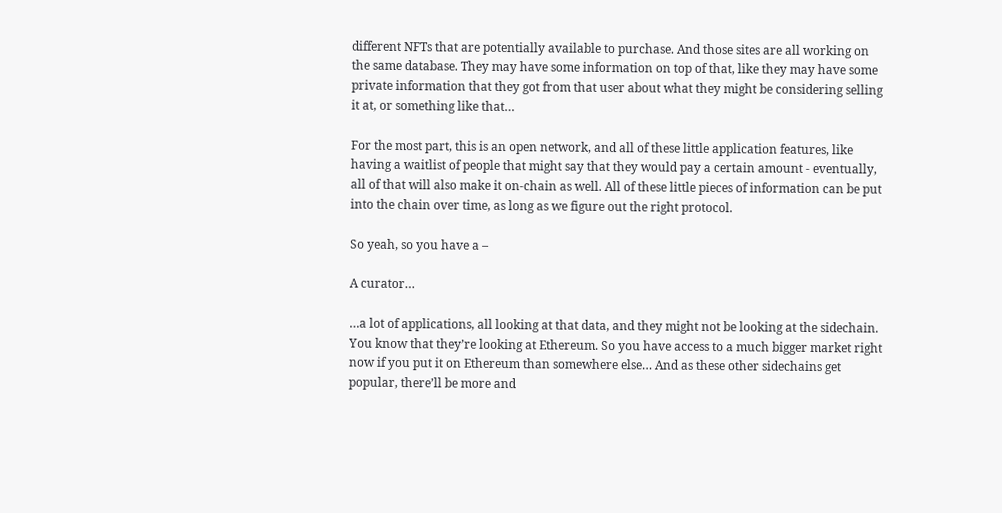different NFTs that are potentially available to purchase. And those sites are all working on the same database. They may have some information on top of that, like they may have some private information that they got from that user about what they might be considering selling it at, or something like that…

For the most part, this is an open network, and all of these little application features, like having a waitlist of people that might say that they would pay a certain amount - eventually, all of that will also make it on-chain as well. All of these little pieces of information can be put into the chain over time, as long as we figure out the right protocol.

So yeah, so you have a –

A curator…

…a lot of applications, all looking at that data, and they might not be looking at the sidechain. You know that they’re looking at Ethereum. So you have access to a much bigger market right now if you put it on Ethereum than somewhere else… And as these other sidechains get popular, there’ll be more and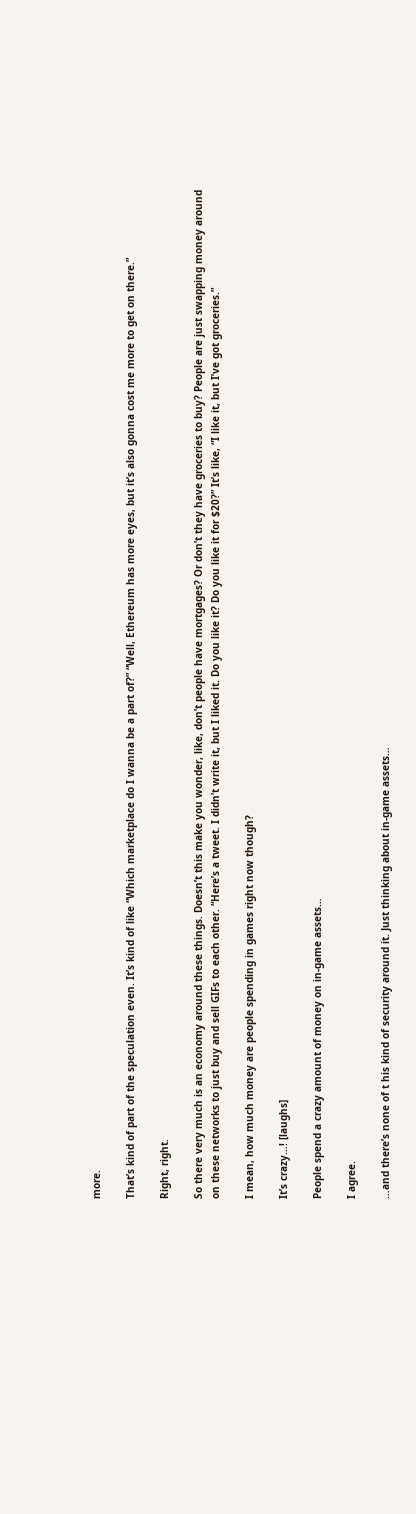more.

That’s kind of part of the speculation even. It’s kind of like “Which marketplace do I wanna be a part of?” “Well, Ethereum has more eyes, but it’s also gonna cost me more to get on there.”

Right, right.

So there very much is an economy around these things. Doesn’t this make you wonder, like, don’t people have mortgages? Or don’t they have groceries to buy? People are just swapping money around on these networks to just buy and sell GIFs to each other. “Here’s a tweet. I didn’t write it, but I liked it. Do you like it? Do you like it for $20?” It’s like, “I like it, but I’ve got groceries.”

I mean, how much money are people spending in games right now though?

It’s crazy…! [laughs]

People spend a crazy amount of money on in-game assets…

I agree.

…and there’s none of t his kind of security around it. Just thinking about in-game assets…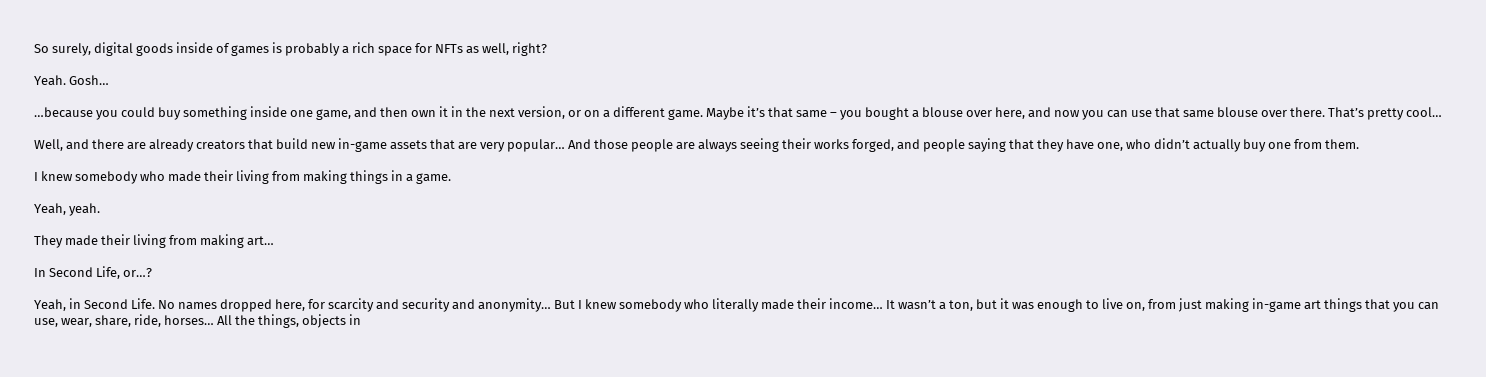So surely, digital goods inside of games is probably a rich space for NFTs as well, right?

Yeah. Gosh…

…because you could buy something inside one game, and then own it in the next version, or on a different game. Maybe it’s that same – you bought a blouse over here, and now you can use that same blouse over there. That’s pretty cool…

Well, and there are already creators that build new in-game assets that are very popular… And those people are always seeing their works forged, and people saying that they have one, who didn’t actually buy one from them.

I knew somebody who made their living from making things in a game.

Yeah, yeah.

They made their living from making art…

In Second Life, or…?

Yeah, in Second Life. No names dropped here, for scarcity and security and anonymity… But I knew somebody who literally made their income… It wasn’t a ton, but it was enough to live on, from just making in-game art things that you can use, wear, share, ride, horses… All the things, objects in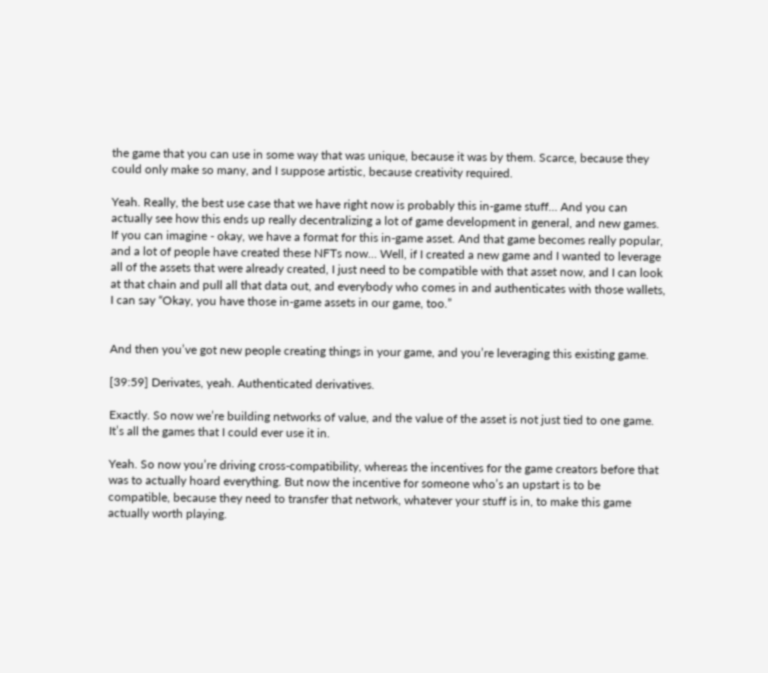the game that you can use in some way that was unique, because it was by them. Scarce, because they could only make so many, and I suppose artistic, because creativity required.

Yeah. Really, the best use case that we have right now is probably this in-game stuff… And you can actually see how this ends up really decentralizing a lot of game development in general, and new games. If you can imagine - okay, we have a format for this in-game asset. And that game becomes really popular, and a lot of people have created these NFTs now… Well, if I created a new game and I wanted to leverage all of the assets that were already created, I just need to be compatible with that asset now, and I can look at that chain and pull all that data out, and everybody who comes in and authenticates with those wallets, I can say “Okay, you have those in-game assets in our game, too.”


And then you’ve got new people creating things in your game, and you’re leveraging this existing game.

[39:59] Derivates, yeah. Authenticated derivatives.

Exactly. So now we’re building networks of value, and the value of the asset is not just tied to one game. It’s all the games that I could ever use it in.

Yeah. So now you’re driving cross-compatibility, whereas the incentives for the game creators before that was to actually hoard everything. But now the incentive for someone who’s an upstart is to be compatible, because they need to transfer that network, whatever your stuff is in, to make this game actually worth playing.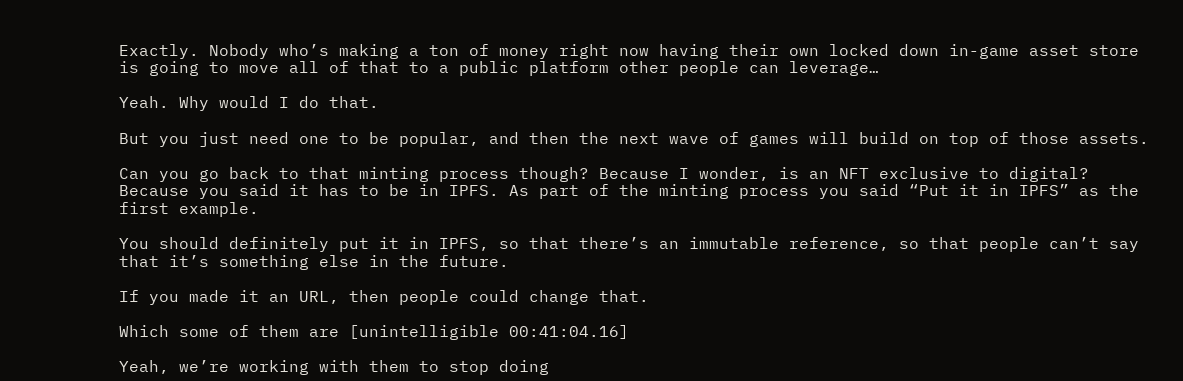Exactly. Nobody who’s making a ton of money right now having their own locked down in-game asset store is going to move all of that to a public platform other people can leverage…

Yeah. Why would I do that.

But you just need one to be popular, and then the next wave of games will build on top of those assets.

Can you go back to that minting process though? Because I wonder, is an NFT exclusive to digital? Because you said it has to be in IPFS. As part of the minting process you said “Put it in IPFS” as the first example.

You should definitely put it in IPFS, so that there’s an immutable reference, so that people can’t say that it’s something else in the future.

If you made it an URL, then people could change that.

Which some of them are [unintelligible 00:41:04.16]

Yeah, we’re working with them to stop doing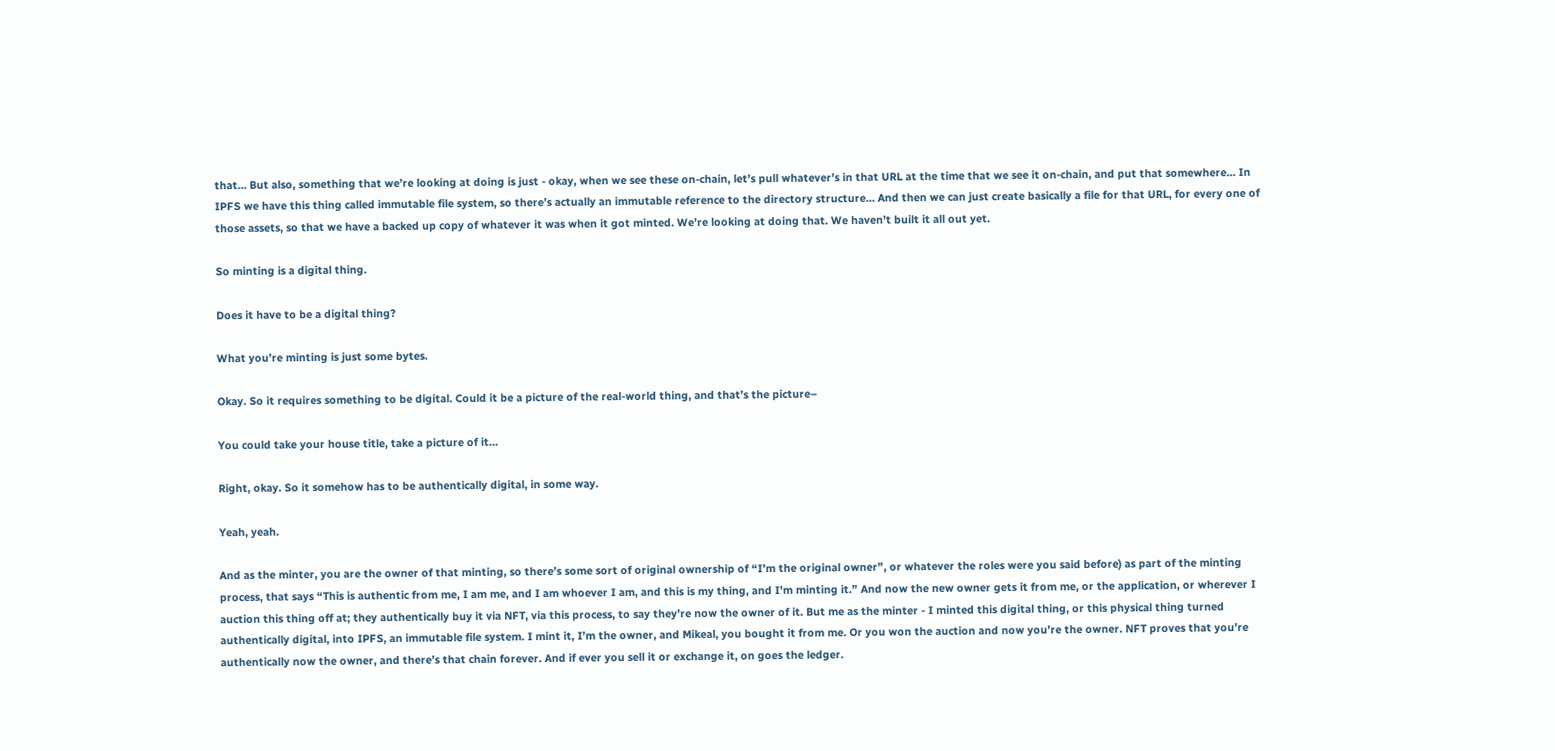that… But also, something that we’re looking at doing is just - okay, when we see these on-chain, let’s pull whatever’s in that URL at the time that we see it on-chain, and put that somewhere… In IPFS we have this thing called immutable file system, so there’s actually an immutable reference to the directory structure… And then we can just create basically a file for that URL, for every one of those assets, so that we have a backed up copy of whatever it was when it got minted. We’re looking at doing that. We haven’t built it all out yet.

So minting is a digital thing.

Does it have to be a digital thing?

What you’re minting is just some bytes.

Okay. So it requires something to be digital. Could it be a picture of the real-world thing, and that’s the picture–

You could take your house title, take a picture of it…

Right, okay. So it somehow has to be authentically digital, in some way.

Yeah, yeah.

And as the minter, you are the owner of that minting, so there’s some sort of original ownership of “I’m the original owner”, or whatever the roles were you said before) as part of the minting process, that says “This is authentic from me, I am me, and I am whoever I am, and this is my thing, and I’m minting it.” And now the new owner gets it from me, or the application, or wherever I auction this thing off at; they authentically buy it via NFT, via this process, to say they’re now the owner of it. But me as the minter - I minted this digital thing, or this physical thing turned authentically digital, into IPFS, an immutable file system. I mint it, I’m the owner, and Mikeal, you bought it from me. Or you won the auction and now you’re the owner. NFT proves that you’re authentically now the owner, and there’s that chain forever. And if ever you sell it or exchange it, on goes the ledger.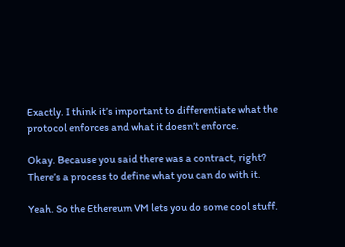Exactly. I think it’s important to differentiate what the protocol enforces and what it doesn’t enforce.

Okay. Because you said there was a contract, right? There’s a process to define what you can do with it.

Yeah. So the Ethereum VM lets you do some cool stuff.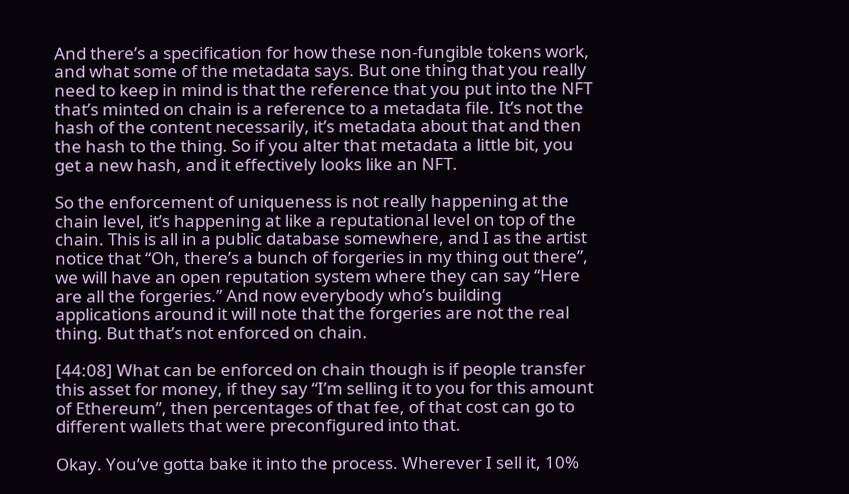And there’s a specification for how these non-fungible tokens work, and what some of the metadata says. But one thing that you really need to keep in mind is that the reference that you put into the NFT that’s minted on chain is a reference to a metadata file. It’s not the hash of the content necessarily, it’s metadata about that and then the hash to the thing. So if you alter that metadata a little bit, you get a new hash, and it effectively looks like an NFT.

So the enforcement of uniqueness is not really happening at the chain level, it’s happening at like a reputational level on top of the chain. This is all in a public database somewhere, and I as the artist notice that “Oh, there’s a bunch of forgeries in my thing out there”, we will have an open reputation system where they can say “Here are all the forgeries.” And now everybody who’s building applications around it will note that the forgeries are not the real thing. But that’s not enforced on chain.

[44:08] What can be enforced on chain though is if people transfer this asset for money, if they say “I’m selling it to you for this amount of Ethereum”, then percentages of that fee, of that cost can go to different wallets that were preconfigured into that.

Okay. You’ve gotta bake it into the process. Wherever I sell it, 10%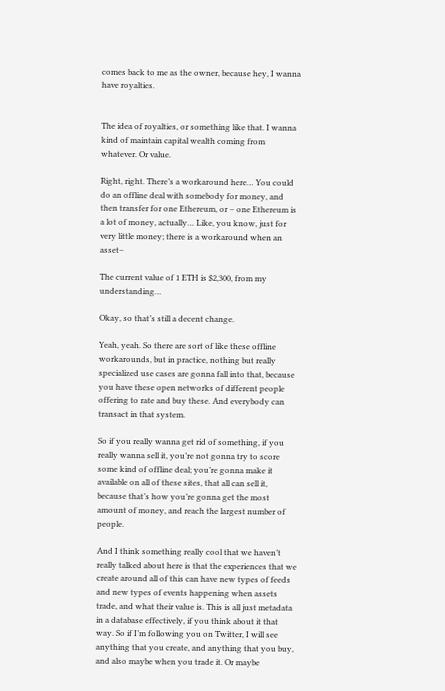comes back to me as the owner, because hey, I wanna have royalties.


The idea of royalties, or something like that. I wanna kind of maintain capital wealth coming from whatever. Or value.

Right, right. There’s a workaround here… You could do an offline deal with somebody for money, and then transfer for one Ethereum, or – one Ethereum is a lot of money, actually… Like, you know, just for very little money; there is a workaround when an asset–

The current value of 1 ETH is $2,300, from my understanding…

Okay, so that’s still a decent change.

Yeah, yeah. So there are sort of like these offline workarounds, but in practice, nothing but really specialized use cases are gonna fall into that, because you have these open networks of different people offering to rate and buy these. And everybody can transact in that system.

So if you really wanna get rid of something, if you really wanna sell it, you’re not gonna try to score some kind of offline deal; you’re gonna make it available on all of these sites, that all can sell it, because that’s how you’re gonna get the most amount of money, and reach the largest number of people.

And I think something really cool that we haven’t really talked about here is that the experiences that we create around all of this can have new types of feeds and new types of events happening when assets trade, and what their value is. This is all just metadata in a database effectively, if you think about it that way. So if I’m following you on Twitter, I will see anything that you create, and anything that you buy, and also maybe when you trade it. Or maybe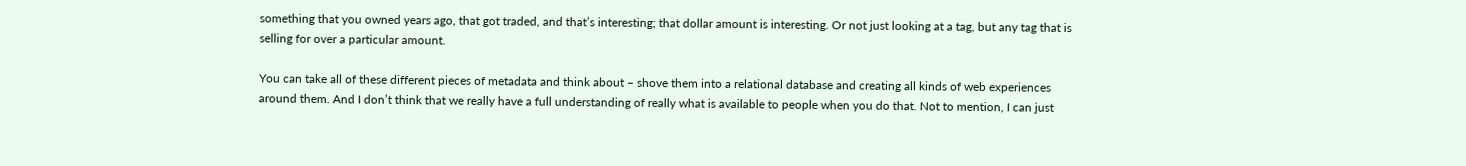something that you owned years ago, that got traded, and that’s interesting; that dollar amount is interesting. Or not just looking at a tag, but any tag that is selling for over a particular amount.

You can take all of these different pieces of metadata and think about – shove them into a relational database and creating all kinds of web experiences around them. And I don’t think that we really have a full understanding of really what is available to people when you do that. Not to mention, I can just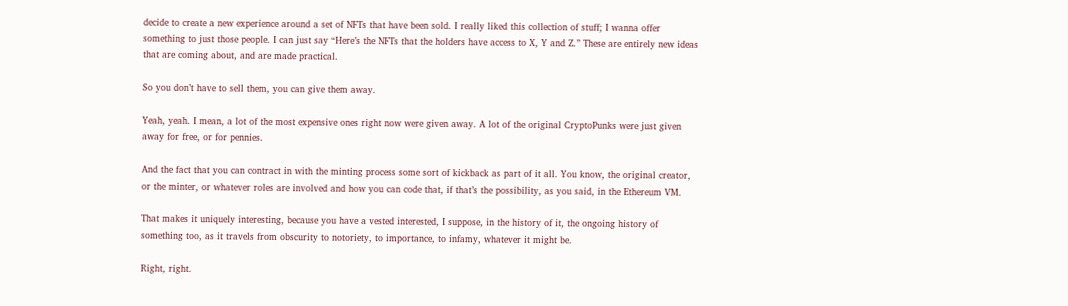decide to create a new experience around a set of NFTs that have been sold. I really liked this collection of stuff; I wanna offer something to just those people. I can just say “Here’s the NFTs that the holders have access to X, Y and Z.” These are entirely new ideas that are coming about, and are made practical.

So you don’t have to sell them, you can give them away.

Yeah, yeah. I mean, a lot of the most expensive ones right now were given away. A lot of the original CryptoPunks were just given away for free, or for pennies.

And the fact that you can contract in with the minting process some sort of kickback as part of it all. You know, the original creator, or the minter, or whatever roles are involved and how you can code that, if that’s the possibility, as you said, in the Ethereum VM.

That makes it uniquely interesting, because you have a vested interested, I suppose, in the history of it, the ongoing history of something too, as it travels from obscurity to notoriety, to importance, to infamy, whatever it might be.

Right, right.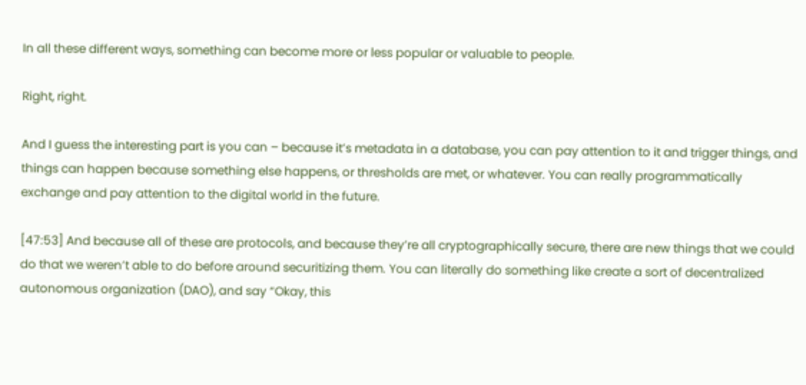In all these different ways, something can become more or less popular or valuable to people.

Right, right.

And I guess the interesting part is you can – because it’s metadata in a database, you can pay attention to it and trigger things, and things can happen because something else happens, or thresholds are met, or whatever. You can really programmatically exchange and pay attention to the digital world in the future.

[47:53] And because all of these are protocols, and because they’re all cryptographically secure, there are new things that we could do that we weren’t able to do before around securitizing them. You can literally do something like create a sort of decentralized autonomous organization (DAO), and say “Okay, this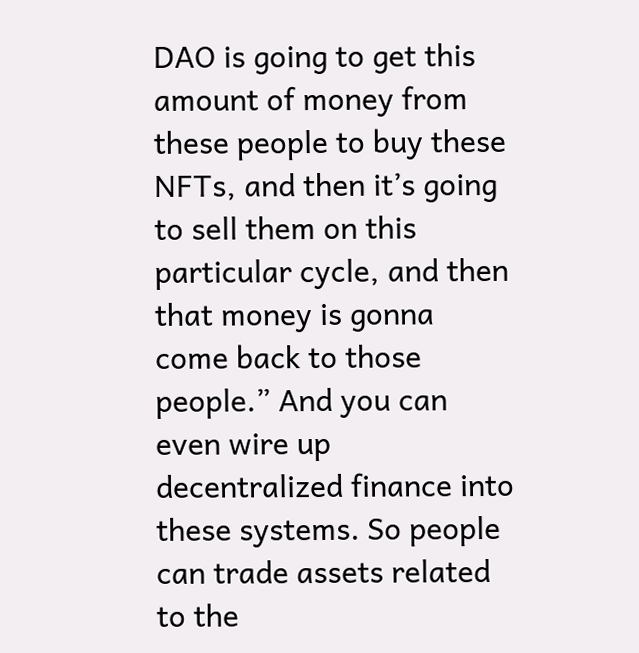DAO is going to get this amount of money from these people to buy these NFTs, and then it’s going to sell them on this particular cycle, and then that money is gonna come back to those people.” And you can even wire up decentralized finance into these systems. So people can trade assets related to the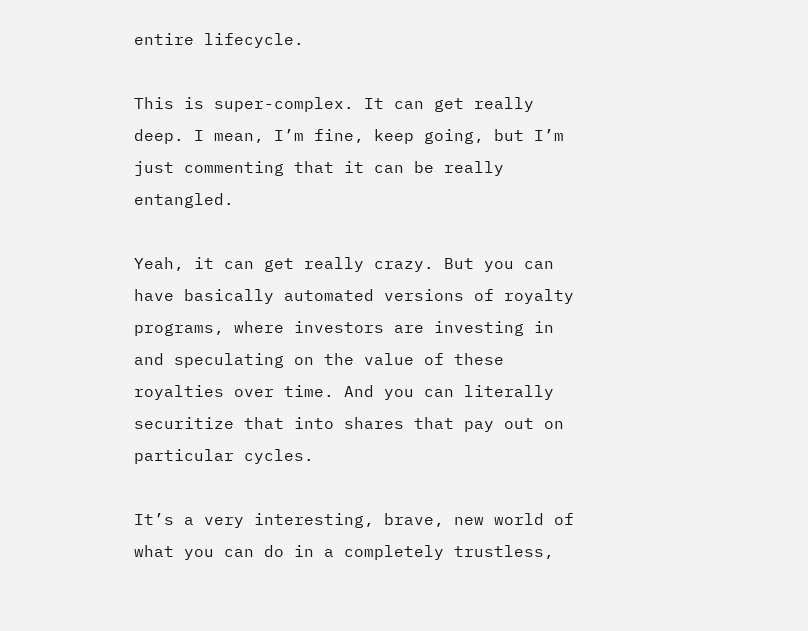entire lifecycle.

This is super-complex. It can get really deep. I mean, I’m fine, keep going, but I’m just commenting that it can be really entangled.

Yeah, it can get really crazy. But you can have basically automated versions of royalty programs, where investors are investing in and speculating on the value of these royalties over time. And you can literally securitize that into shares that pay out on particular cycles.

It’s a very interesting, brave, new world of what you can do in a completely trustless,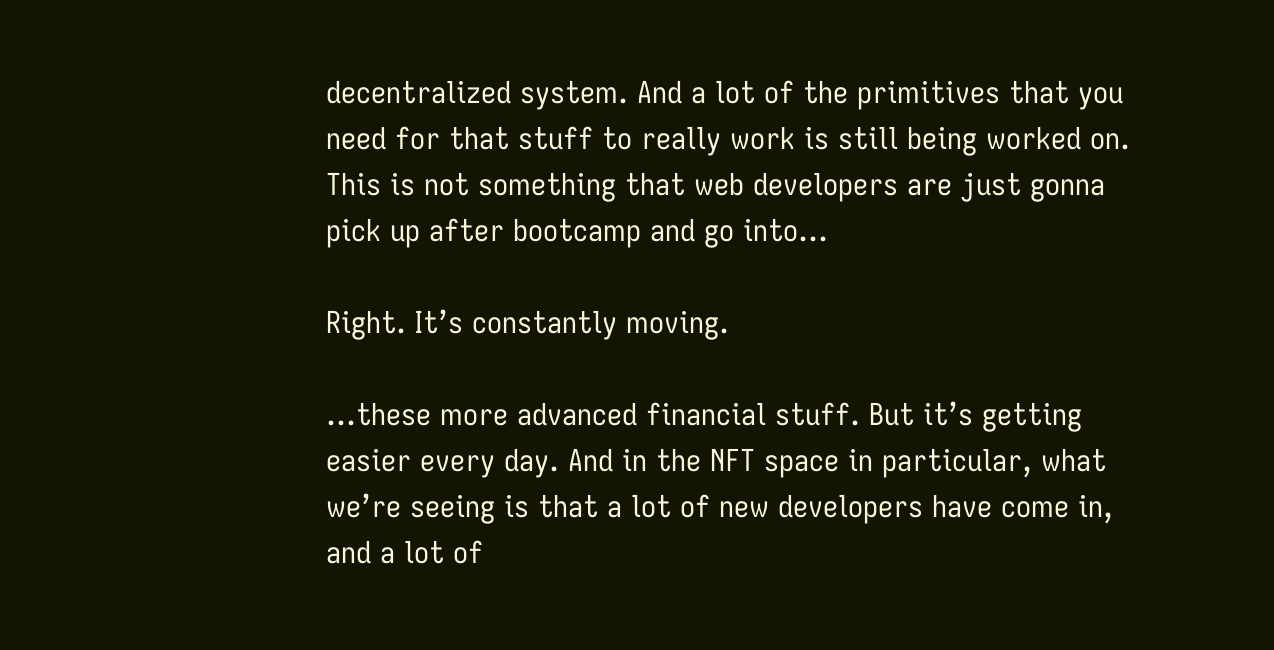decentralized system. And a lot of the primitives that you need for that stuff to really work is still being worked on. This is not something that web developers are just gonna pick up after bootcamp and go into…

Right. It’s constantly moving.

…these more advanced financial stuff. But it’s getting easier every day. And in the NFT space in particular, what we’re seeing is that a lot of new developers have come in, and a lot of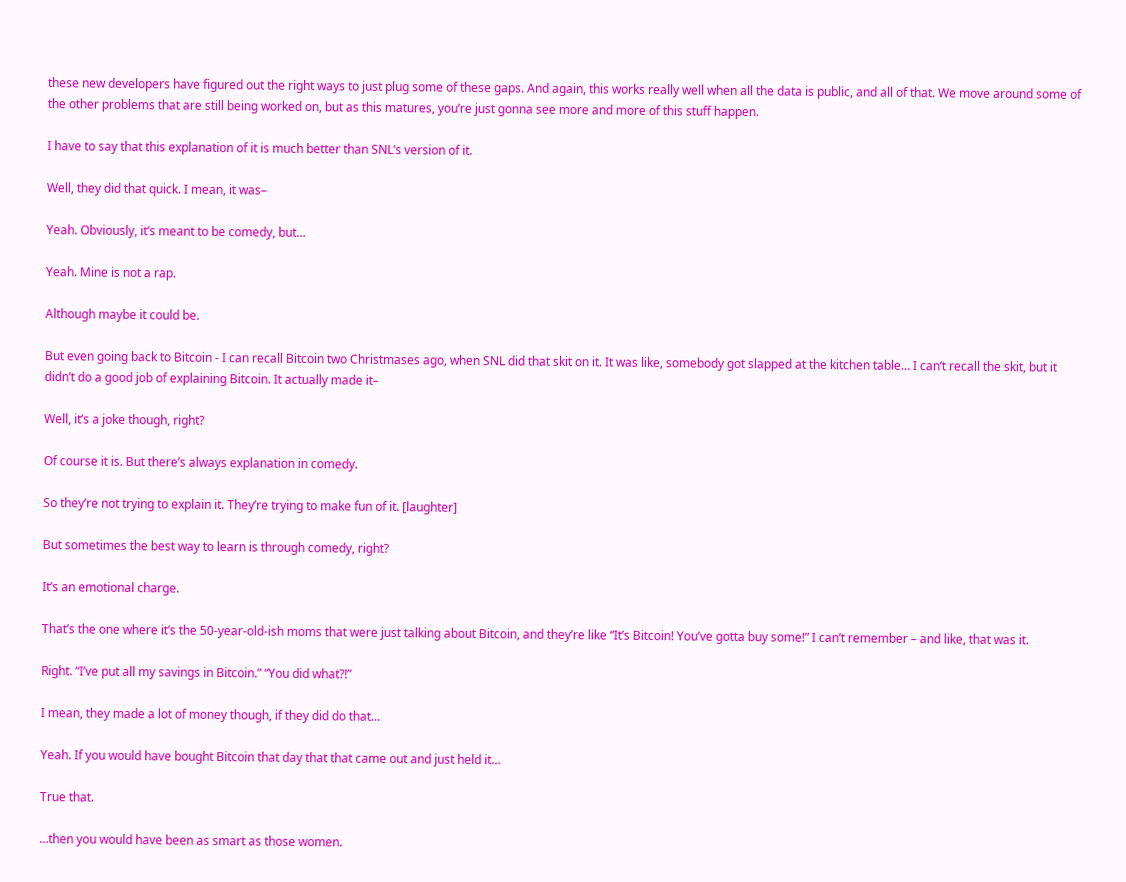these new developers have figured out the right ways to just plug some of these gaps. And again, this works really well when all the data is public, and all of that. We move around some of the other problems that are still being worked on, but as this matures, you’re just gonna see more and more of this stuff happen.

I have to say that this explanation of it is much better than SNL’s version of it.

Well, they did that quick. I mean, it was–

Yeah. Obviously, it’s meant to be comedy, but…

Yeah. Mine is not a rap.

Although maybe it could be.

But even going back to Bitcoin - I can recall Bitcoin two Christmases ago, when SNL did that skit on it. It was like, somebody got slapped at the kitchen table… I can’t recall the skit, but it didn’t do a good job of explaining Bitcoin. It actually made it–

Well, it’s a joke though, right?

Of course it is. But there’s always explanation in comedy.

So they’re not trying to explain it. They’re trying to make fun of it. [laughter]

But sometimes the best way to learn is through comedy, right?

It’s an emotional charge.

That’s the one where it’s the 50-year-old-ish moms that were just talking about Bitcoin, and they’re like “It’s Bitcoin! You’ve gotta buy some!” I can’t remember – and like, that was it.

Right. “I’ve put all my savings in Bitcoin.” “You did what?!”

I mean, they made a lot of money though, if they did do that…

Yeah. If you would have bought Bitcoin that day that that came out and just held it…

True that.

…then you would have been as smart as those women.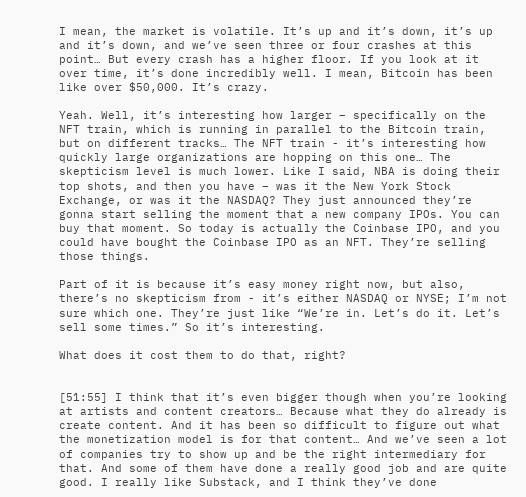I mean, the market is volatile. It’s up and it’s down, it’s up and it’s down, and we’ve seen three or four crashes at this point… But every crash has a higher floor. If you look at it over time, it’s done incredibly well. I mean, Bitcoin has been like over $50,000. It’s crazy.

Yeah. Well, it’s interesting how larger – specifically on the NFT train, which is running in parallel to the Bitcoin train, but on different tracks… The NFT train - it’s interesting how quickly large organizations are hopping on this one… The skepticism level is much lower. Like I said, NBA is doing their top shots, and then you have – was it the New York Stock Exchange, or was it the NASDAQ? They just announced they’re gonna start selling the moment that a new company IPOs. You can buy that moment. So today is actually the Coinbase IPO, and you could have bought the Coinbase IPO as an NFT. They’re selling those things.

Part of it is because it’s easy money right now, but also, there’s no skepticism from - it’s either NASDAQ or NYSE; I’m not sure which one. They’re just like “We’re in. Let’s do it. Let’s sell some times.” So it’s interesting.

What does it cost them to do that, right?


[51:55] I think that it’s even bigger though when you’re looking at artists and content creators… Because what they do already is create content. And it has been so difficult to figure out what the monetization model is for that content… And we’ve seen a lot of companies try to show up and be the right intermediary for that. And some of them have done a really good job and are quite good. I really like Substack, and I think they’ve done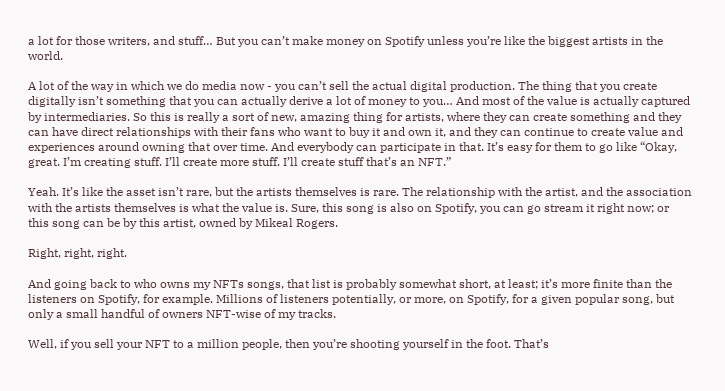a lot for those writers, and stuff… But you can’t make money on Spotify unless you’re like the biggest artists in the world.

A lot of the way in which we do media now - you can’t sell the actual digital production. The thing that you create digitally isn’t something that you can actually derive a lot of money to you… And most of the value is actually captured by intermediaries. So this is really a sort of new, amazing thing for artists, where they can create something and they can have direct relationships with their fans who want to buy it and own it, and they can continue to create value and experiences around owning that over time. And everybody can participate in that. It’s easy for them to go like “Okay, great. I’m creating stuff. I’ll create more stuff. I’ll create stuff that’s an NFT.”

Yeah. It’s like the asset isn’t rare, but the artists themselves is rare. The relationship with the artist, and the association with the artists themselves is what the value is. Sure, this song is also on Spotify, you can go stream it right now; or this song can be by this artist, owned by Mikeal Rogers.

Right, right, right.

And going back to who owns my NFTs songs, that list is probably somewhat short, at least; it’s more finite than the listeners on Spotify, for example. Millions of listeners potentially, or more, on Spotify, for a given popular song, but only a small handful of owners NFT-wise of my tracks.

Well, if you sell your NFT to a million people, then you’re shooting yourself in the foot. That’s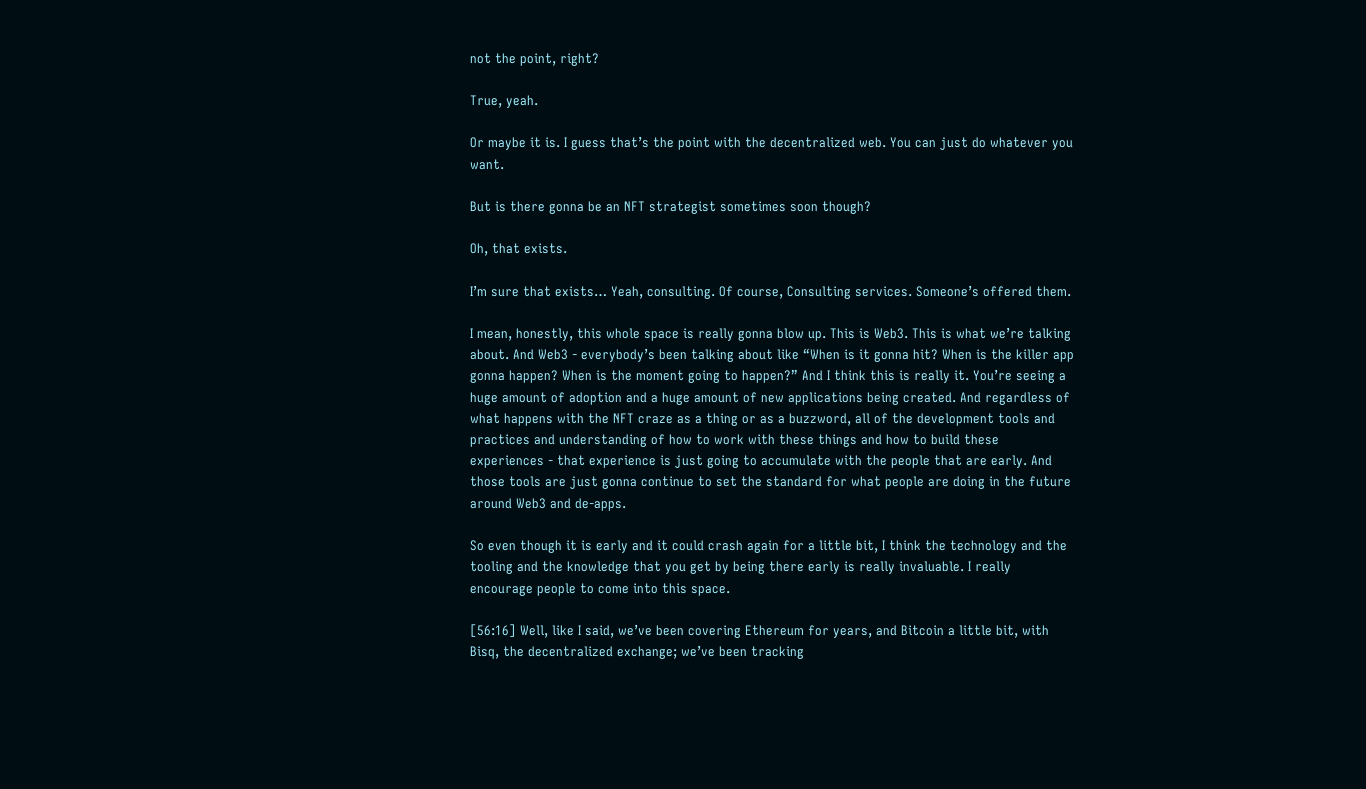not the point, right?

True, yeah.

Or maybe it is. I guess that’s the point with the decentralized web. You can just do whatever you want.

But is there gonna be an NFT strategist sometimes soon though?

Oh, that exists.

I’m sure that exists… Yeah, consulting. Of course, Consulting services. Someone’s offered them.

I mean, honestly, this whole space is really gonna blow up. This is Web3. This is what we’re talking about. And Web3 - everybody’s been talking about like “When is it gonna hit? When is the killer app gonna happen? When is the moment going to happen?” And I think this is really it. You’re seeing a huge amount of adoption and a huge amount of new applications being created. And regardless of what happens with the NFT craze as a thing or as a buzzword, all of the development tools and practices and understanding of how to work with these things and how to build these experiences - that experience is just going to accumulate with the people that are early. And those tools are just gonna continue to set the standard for what people are doing in the future around Web3 and de-apps.

So even though it is early and it could crash again for a little bit, I think the technology and the tooling and the knowledge that you get by being there early is really invaluable. I really encourage people to come into this space.

[56:16] Well, like I said, we’ve been covering Ethereum for years, and Bitcoin a little bit, with Bisq, the decentralized exchange; we’ve been tracking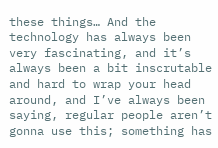these things… And the technology has always been very fascinating, and it’s always been a bit inscrutable and hard to wrap your head around, and I’ve always been saying, regular people aren’t gonna use this; something has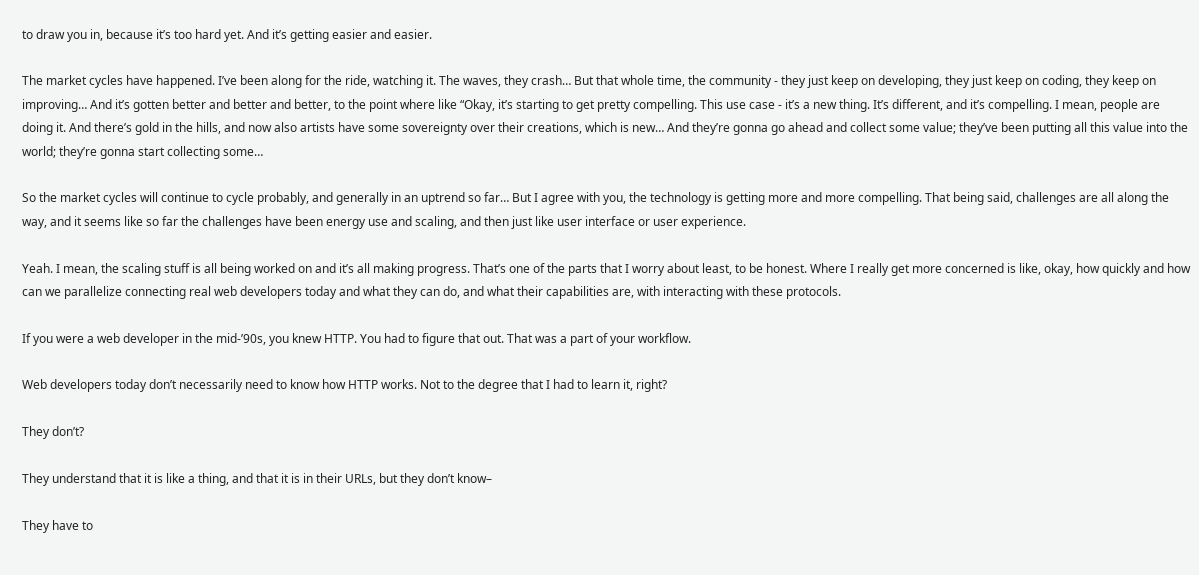to draw you in, because it’s too hard yet. And it’s getting easier and easier.

The market cycles have happened. I’ve been along for the ride, watching it. The waves, they crash… But that whole time, the community - they just keep on developing, they just keep on coding, they keep on improving… And it’s gotten better and better and better, to the point where like “Okay, it’s starting to get pretty compelling. This use case - it’s a new thing. It’s different, and it’s compelling. I mean, people are doing it. And there’s gold in the hills, and now also artists have some sovereignty over their creations, which is new… And they’re gonna go ahead and collect some value; they’ve been putting all this value into the world; they’re gonna start collecting some…

So the market cycles will continue to cycle probably, and generally in an uptrend so far… But I agree with you, the technology is getting more and more compelling. That being said, challenges are all along the way, and it seems like so far the challenges have been energy use and scaling, and then just like user interface or user experience.

Yeah. I mean, the scaling stuff is all being worked on and it’s all making progress. That’s one of the parts that I worry about least, to be honest. Where I really get more concerned is like, okay, how quickly and how can we parallelize connecting real web developers today and what they can do, and what their capabilities are, with interacting with these protocols.

If you were a web developer in the mid-’90s, you knew HTTP. You had to figure that out. That was a part of your workflow.

Web developers today don’t necessarily need to know how HTTP works. Not to the degree that I had to learn it, right?

They don’t?

They understand that it is like a thing, and that it is in their URLs, but they don’t know–

They have to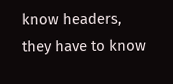know headers, they have to know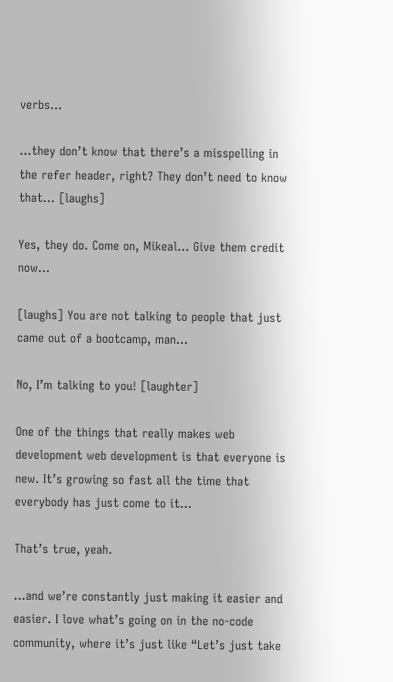verbs…

…they don’t know that there’s a misspelling in the refer header, right? They don’t need to know that… [laughs]

Yes, they do. Come on, Mikeal… Give them credit now…

[laughs] You are not talking to people that just came out of a bootcamp, man…

No, I’m talking to you! [laughter]

One of the things that really makes web development web development is that everyone is new. It’s growing so fast all the time that everybody has just come to it…

That’s true, yeah.

…and we’re constantly just making it easier and easier. I love what’s going on in the no-code community, where it’s just like “Let’s just take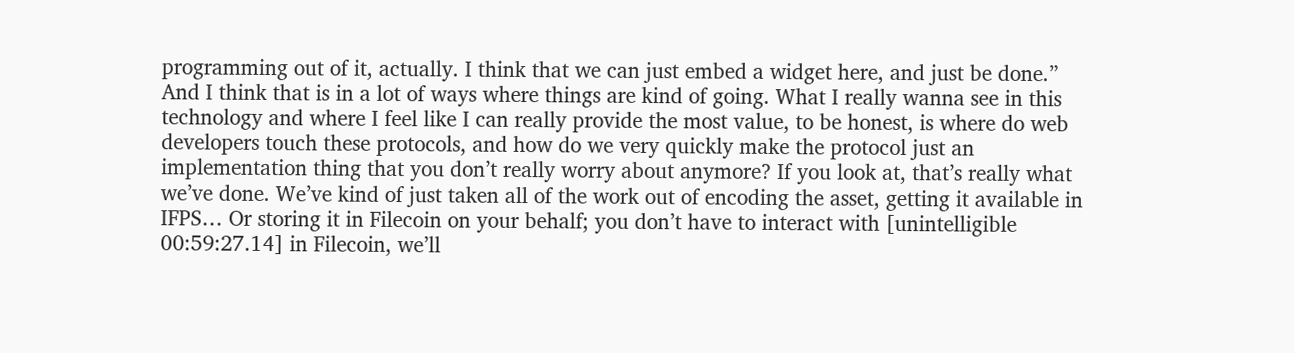programming out of it, actually. I think that we can just embed a widget here, and just be done.” And I think that is in a lot of ways where things are kind of going. What I really wanna see in this technology and where I feel like I can really provide the most value, to be honest, is where do web developers touch these protocols, and how do we very quickly make the protocol just an implementation thing that you don’t really worry about anymore? If you look at, that’s really what we’ve done. We’ve kind of just taken all of the work out of encoding the asset, getting it available in IFPS… Or storing it in Filecoin on your behalf; you don’t have to interact with [unintelligible 00:59:27.14] in Filecoin, we’ll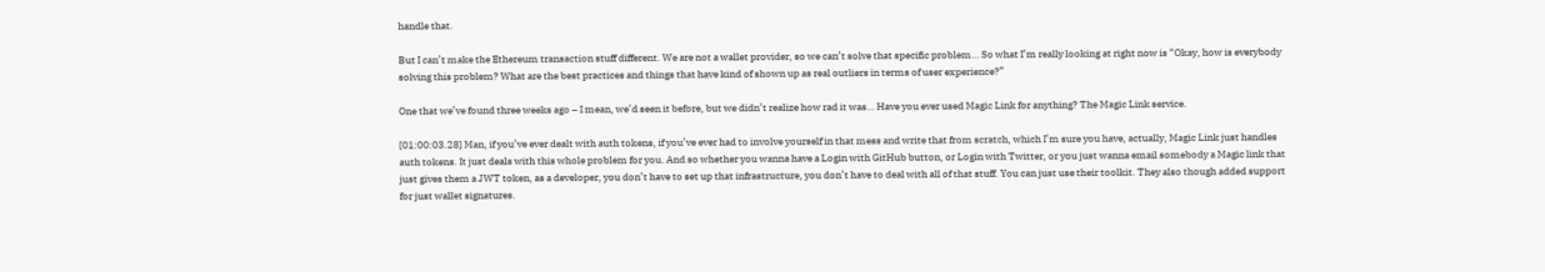handle that.

But I can’t make the Ethereum transaction stuff different. We are not a wallet provider, so we can’t solve that specific problem… So what I’m really looking at right now is “Okay, how is everybody solving this problem? What are the best practices and things that have kind of shown up as real outliers in terms of user experience?”

One that we’ve found three weeks ago – I mean, we’d seen it before, but we didn’t realize how rad it was… Have you ever used Magic Link for anything? The Magic Link service.

[01:00:03.28] Man, if you’ve ever dealt with auth tokens, if you’ve ever had to involve yourself in that mess and write that from scratch, which I’m sure you have, actually, Magic Link just handles auth tokens. It just deals with this whole problem for you. And so whether you wanna have a Login with GitHub button, or Login with Twitter, or you just wanna email somebody a Magic link that just gives them a JWT token, as a developer, you don’t have to set up that infrastructure, you don’t have to deal with all of that stuff. You can just use their toolkit. They also though added support for just wallet signatures.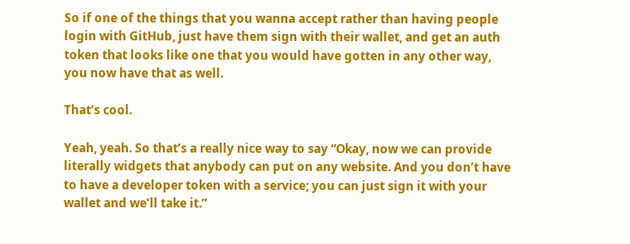So if one of the things that you wanna accept rather than having people login with GitHub, just have them sign with their wallet, and get an auth token that looks like one that you would have gotten in any other way, you now have that as well.

That’s cool.

Yeah, yeah. So that’s a really nice way to say “Okay, now we can provide literally widgets that anybody can put on any website. And you don’t have to have a developer token with a service; you can just sign it with your wallet and we’ll take it.”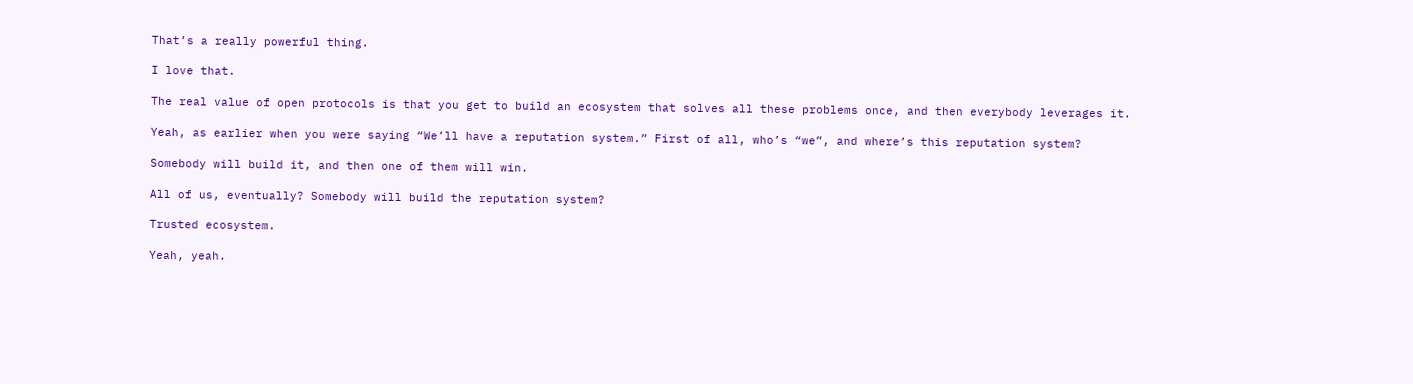That’s a really powerful thing.

I love that.

The real value of open protocols is that you get to build an ecosystem that solves all these problems once, and then everybody leverages it.

Yeah, as earlier when you were saying “We’ll have a reputation system.” First of all, who’s “we”, and where’s this reputation system?

Somebody will build it, and then one of them will win.

All of us, eventually? Somebody will build the reputation system?

Trusted ecosystem.

Yeah, yeah.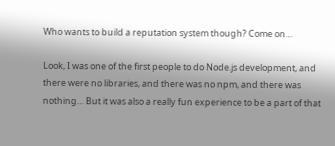Who wants to build a reputation system though? Come on…

Look, I was one of the first people to do Node.js development, and there were no libraries, and there was no npm, and there was nothing… But it was also a really fun experience to be a part of that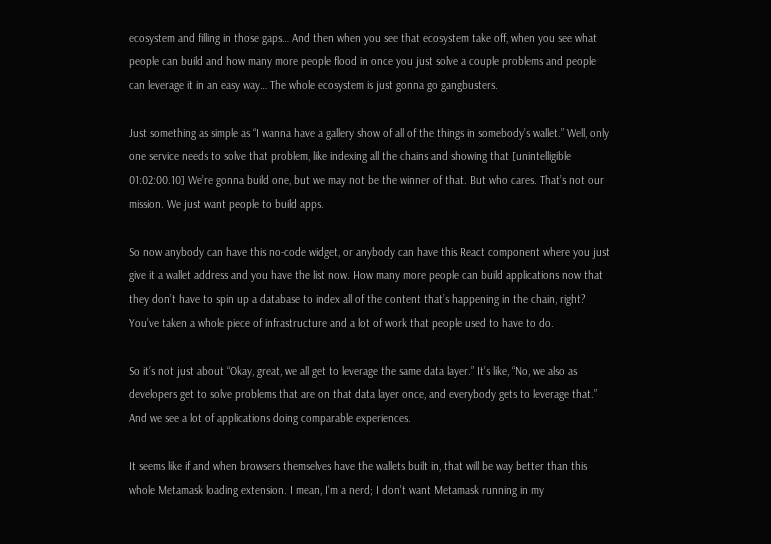ecosystem and filling in those gaps… And then when you see that ecosystem take off, when you see what people can build and how many more people flood in once you just solve a couple problems and people can leverage it in an easy way… The whole ecosystem is just gonna go gangbusters.

Just something as simple as “I wanna have a gallery show of all of the things in somebody’s wallet.” Well, only one service needs to solve that problem, like indexing all the chains and showing that [unintelligible 01:02:00.10] We’re gonna build one, but we may not be the winner of that. But who cares. That’s not our mission. We just want people to build apps.

So now anybody can have this no-code widget, or anybody can have this React component where you just give it a wallet address and you have the list now. How many more people can build applications now that they don’t have to spin up a database to index all of the content that’s happening in the chain, right? You’ve taken a whole piece of infrastructure and a lot of work that people used to have to do.

So it’s not just about “Okay, great, we all get to leverage the same data layer.” It’s like, “No, we also as developers get to solve problems that are on that data layer once, and everybody gets to leverage that.” And we see a lot of applications doing comparable experiences.

It seems like if and when browsers themselves have the wallets built in, that will be way better than this whole Metamask loading extension. I mean, I’m a nerd; I don’t want Metamask running in my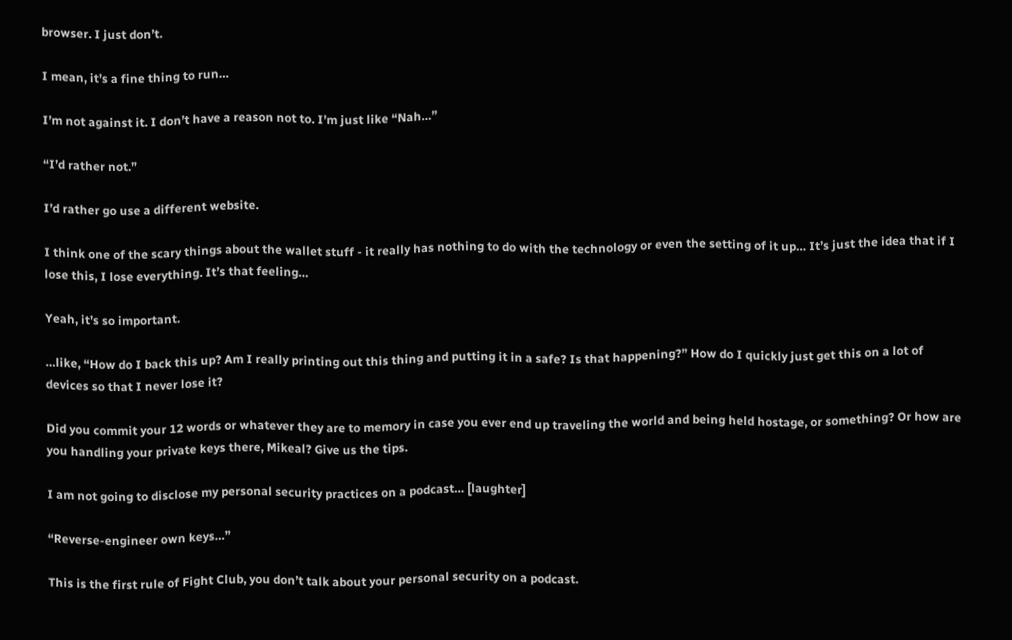browser. I just don’t.

I mean, it’s a fine thing to run…

I’m not against it. I don’t have a reason not to. I’m just like “Nah…”

“I’d rather not.”

I’d rather go use a different website.

I think one of the scary things about the wallet stuff - it really has nothing to do with the technology or even the setting of it up… It’s just the idea that if I lose this, I lose everything. It’s that feeling…

Yeah, it’s so important.

…like, “How do I back this up? Am I really printing out this thing and putting it in a safe? Is that happening?” How do I quickly just get this on a lot of devices so that I never lose it?

Did you commit your 12 words or whatever they are to memory in case you ever end up traveling the world and being held hostage, or something? Or how are you handling your private keys there, Mikeal? Give us the tips.

I am not going to disclose my personal security practices on a podcast… [laughter]

“Reverse-engineer own keys…”

This is the first rule of Fight Club, you don’t talk about your personal security on a podcast.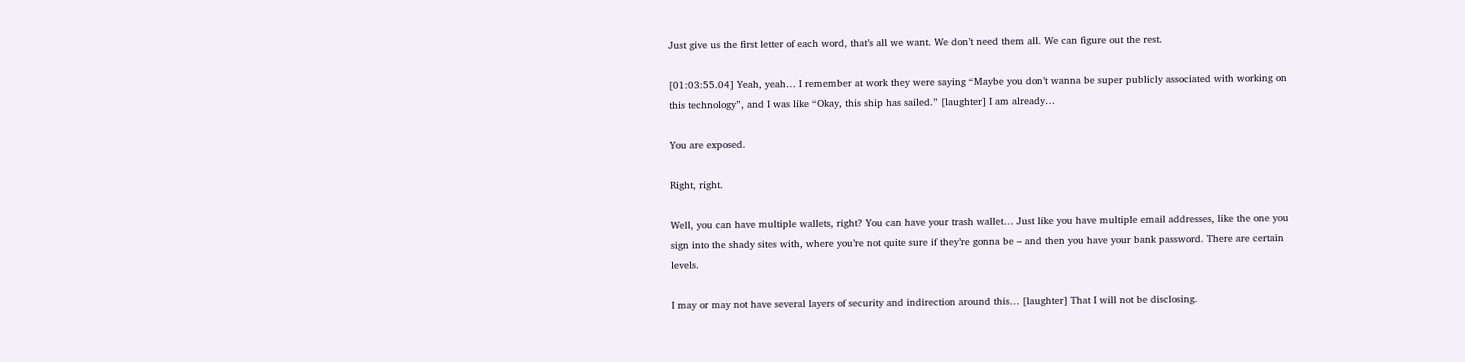Just give us the first letter of each word, that’s all we want. We don’t need them all. We can figure out the rest.

[01:03:55.04] Yeah, yeah… I remember at work they were saying “Maybe you don’t wanna be super publicly associated with working on this technology”, and I was like “Okay, this ship has sailed.” [laughter] I am already…

You are exposed.

Right, right.

Well, you can have multiple wallets, right? You can have your trash wallet… Just like you have multiple email addresses, like the one you sign into the shady sites with, where you’re not quite sure if they’re gonna be – and then you have your bank password. There are certain levels.

I may or may not have several layers of security and indirection around this… [laughter] That I will not be disclosing.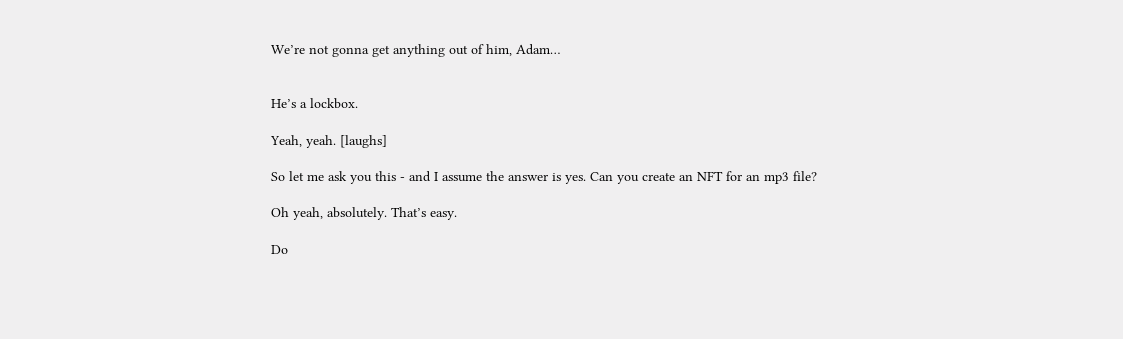We’re not gonna get anything out of him, Adam…


He’s a lockbox.

Yeah, yeah. [laughs]

So let me ask you this - and I assume the answer is yes. Can you create an NFT for an mp3 file?

Oh yeah, absolutely. That’s easy.

Do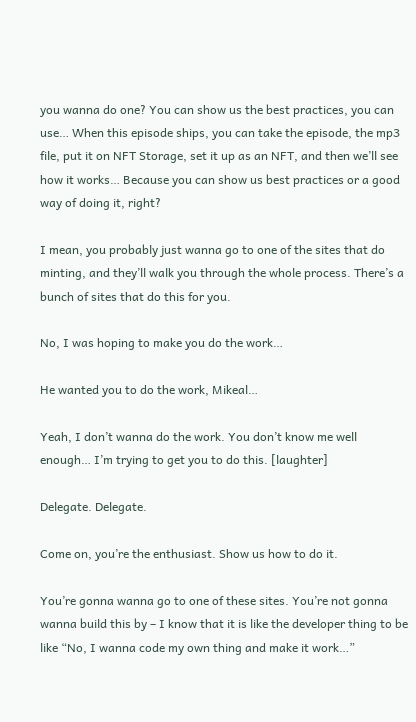you wanna do one? You can show us the best practices, you can use… When this episode ships, you can take the episode, the mp3 file, put it on NFT Storage, set it up as an NFT, and then we’ll see how it works… Because you can show us best practices or a good way of doing it, right?

I mean, you probably just wanna go to one of the sites that do minting, and they’ll walk you through the whole process. There’s a bunch of sites that do this for you.

No, I was hoping to make you do the work…

He wanted you to do the work, Mikeal…

Yeah, I don’t wanna do the work. You don’t know me well enough… I’m trying to get you to do this. [laughter]

Delegate. Delegate.

Come on, you’re the enthusiast. Show us how to do it.

You’re gonna wanna go to one of these sites. You’re not gonna wanna build this by – I know that it is like the developer thing to be like “No, I wanna code my own thing and make it work…”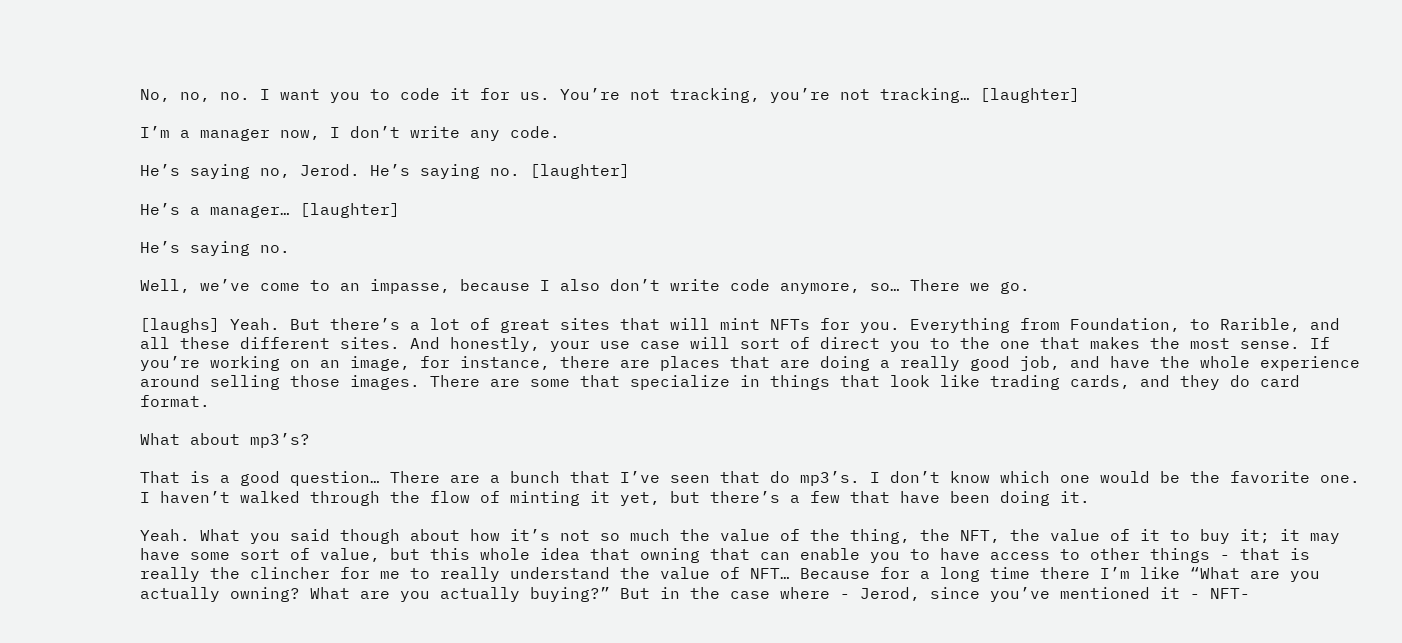No, no, no. I want you to code it for us. You’re not tracking, you’re not tracking… [laughter]

I’m a manager now, I don’t write any code.

He’s saying no, Jerod. He’s saying no. [laughter]

He’s a manager… [laughter]

He’s saying no.

Well, we’ve come to an impasse, because I also don’t write code anymore, so… There we go.

[laughs] Yeah. But there’s a lot of great sites that will mint NFTs for you. Everything from Foundation, to Rarible, and all these different sites. And honestly, your use case will sort of direct you to the one that makes the most sense. If you’re working on an image, for instance, there are places that are doing a really good job, and have the whole experience around selling those images. There are some that specialize in things that look like trading cards, and they do card format.

What about mp3’s?

That is a good question… There are a bunch that I’ve seen that do mp3’s. I don’t know which one would be the favorite one. I haven’t walked through the flow of minting it yet, but there’s a few that have been doing it.

Yeah. What you said though about how it’s not so much the value of the thing, the NFT, the value of it to buy it; it may have some sort of value, but this whole idea that owning that can enable you to have access to other things - that is really the clincher for me to really understand the value of NFT… Because for a long time there I’m like “What are you actually owning? What are you actually buying?” But in the case where - Jerod, since you’ve mentioned it - NFT-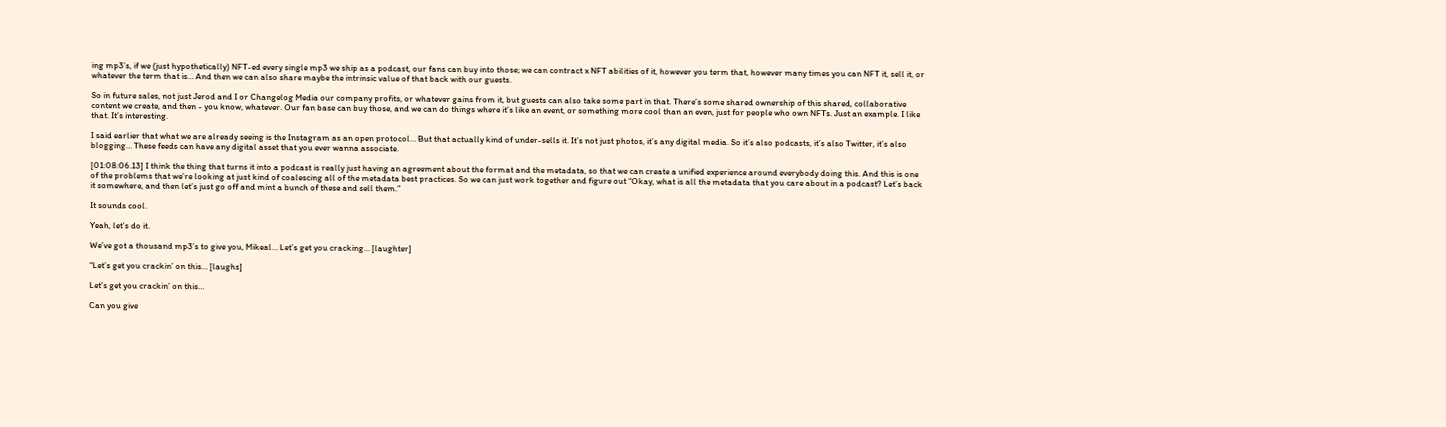ing mp3’s, if we (just hypothetically) NFT-ed every single mp3 we ship as a podcast, our fans can buy into those; we can contract x NFT abilities of it, however you term that, however many times you can NFT it, sell it, or whatever the term that is… And then we can also share maybe the intrinsic value of that back with our guests.

So in future sales, not just Jerod and I or Changelog Media our company profits, or whatever gains from it, but guests can also take some part in that. There’s some shared ownership of this shared, collaborative content we create, and then - you know, whatever. Our fan base can buy those, and we can do things where it’s like an event, or something more cool than an even, just for people who own NFTs. Just an example. I like that. It’s interesting.

I said earlier that what we are already seeing is the Instagram as an open protocol… But that actually kind of under-sells it. It’s not just photos, it’s any digital media. So it’s also podcasts, it’s also Twitter, it’s also blogging… These feeds can have any digital asset that you ever wanna associate.

[01:08:06.13] I think the thing that turns it into a podcast is really just having an agreement about the format and the metadata, so that we can create a unified experience around everybody doing this. And this is one of the problems that we’re looking at just kind of coalescing all of the metadata best practices. So we can just work together and figure out “Okay, what is all the metadata that you care about in a podcast? Let’s back it somewhere, and then let’s just go off and mint a bunch of these and sell them.”

It sounds cool.

Yeah, let’s do it.

We’ve got a thousand mp3’s to give you, Mikeal… Let’s get you cracking… [laughter]

“Let’s get you crackin’ on this… [laughs]

Let’s get you crackin’ on this…

Can you give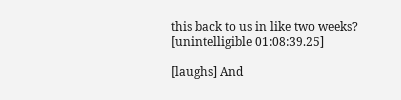this back to us in like two weeks? [unintelligible 01:08:39.25]

[laughs] And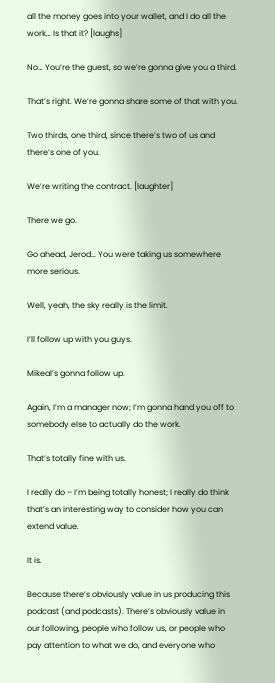all the money goes into your wallet, and I do all the work… Is that it? [laughs]

No… You’re the guest, so we’re gonna give you a third.

That’s right. We’re gonna share some of that with you.

Two thirds, one third, since there’s two of us and there’s one of you.

We’re writing the contract. [laughter]

There we go.

Go ahead, Jerod… You were taking us somewhere more serious.

Well, yeah, the sky really is the limit.

I’ll follow up with you guys.

Mikeal’s gonna follow up.

Again, I’m a manager now; I’m gonna hand you off to somebody else to actually do the work.

That’s totally fine with us.

I really do – I’m being totally honest; I really do think that’s an interesting way to consider how you can extend value.

It is.

Because there’s obviously value in us producing this podcast (and podcasts). There’s obviously value in our following, people who follow us, or people who pay attention to what we do, and everyone who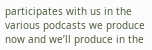participates with us in the various podcasts we produce now and we’ll produce in the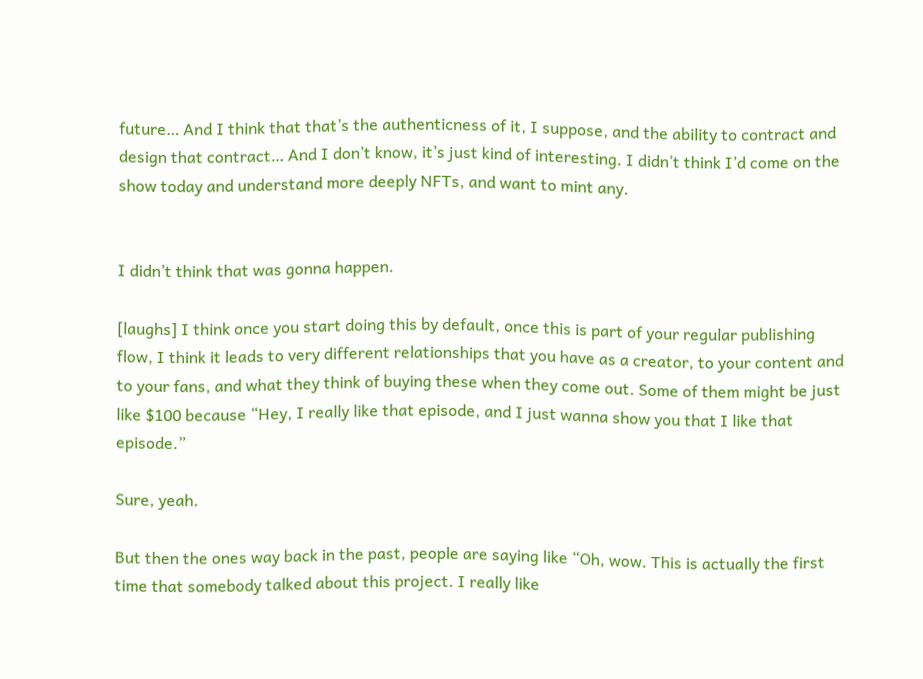future… And I think that that’s the authenticness of it, I suppose, and the ability to contract and design that contract… And I don’t know, it’s just kind of interesting. I didn’t think I’d come on the show today and understand more deeply NFTs, and want to mint any.


I didn’t think that was gonna happen.

[laughs] I think once you start doing this by default, once this is part of your regular publishing flow, I think it leads to very different relationships that you have as a creator, to your content and to your fans, and what they think of buying these when they come out. Some of them might be just like $100 because “Hey, I really like that episode, and I just wanna show you that I like that episode.”

Sure, yeah.

But then the ones way back in the past, people are saying like “Oh, wow. This is actually the first time that somebody talked about this project. I really like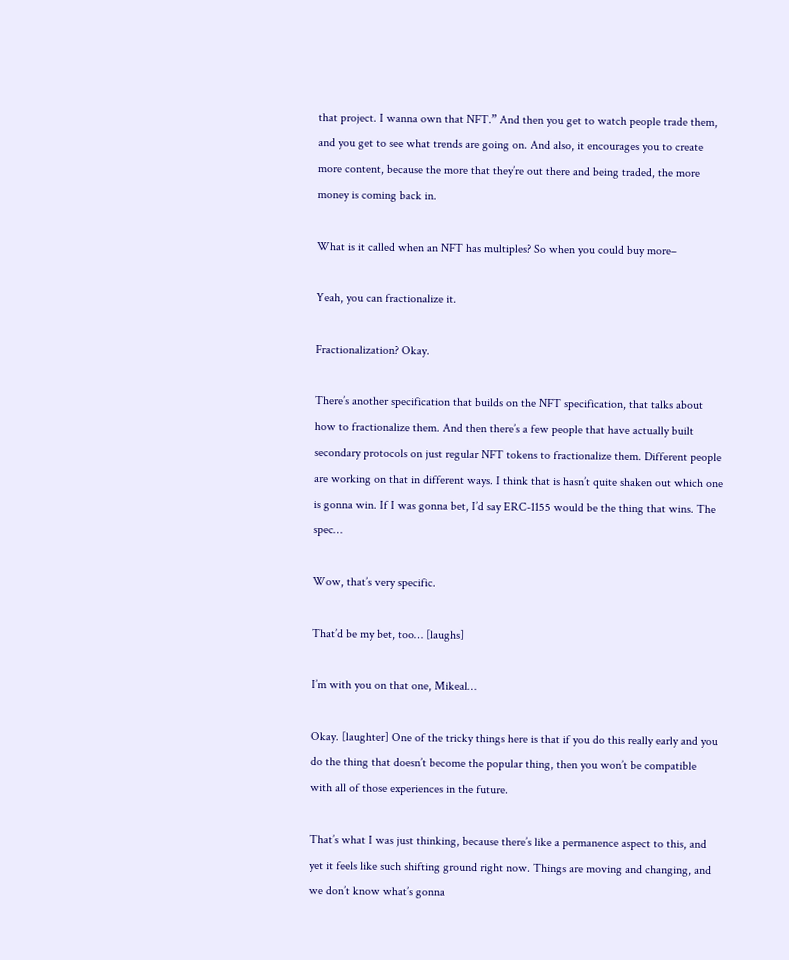that project. I wanna own that NFT.” And then you get to watch people trade them, and you get to see what trends are going on. And also, it encourages you to create more content, because the more that they’re out there and being traded, the more money is coming back in.

What is it called when an NFT has multiples? So when you could buy more–

Yeah, you can fractionalize it.

Fractionalization? Okay.

There’s another specification that builds on the NFT specification, that talks about how to fractionalize them. And then there’s a few people that have actually built secondary protocols on just regular NFT tokens to fractionalize them. Different people are working on that in different ways. I think that is hasn’t quite shaken out which one is gonna win. If I was gonna bet, I’d say ERC-1155 would be the thing that wins. The spec…

Wow, that’s very specific.

That’d be my bet, too… [laughs]

I’m with you on that one, Mikeal…

Okay. [laughter] One of the tricky things here is that if you do this really early and you do the thing that doesn’t become the popular thing, then you won’t be compatible with all of those experiences in the future.

That’s what I was just thinking, because there’s like a permanence aspect to this, and yet it feels like such shifting ground right now. Things are moving and changing, and we don’t know what’s gonna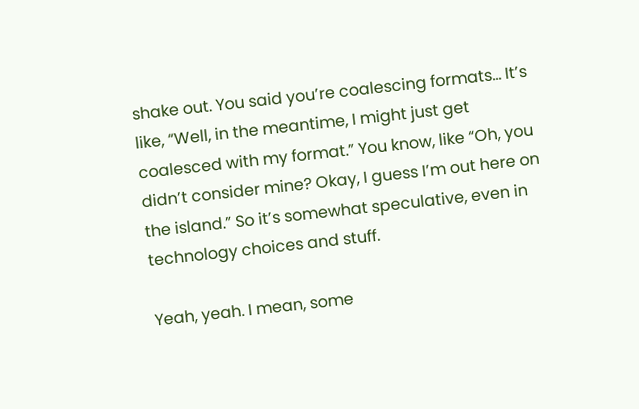shake out. You said you’re coalescing formats… It’s like, “Well, in the meantime, I might just get coalesced with my format.” You know, like “Oh, you didn’t consider mine? Okay, I guess I’m out here on the island.” So it’s somewhat speculative, even in technology choices and stuff.

Yeah, yeah. I mean, some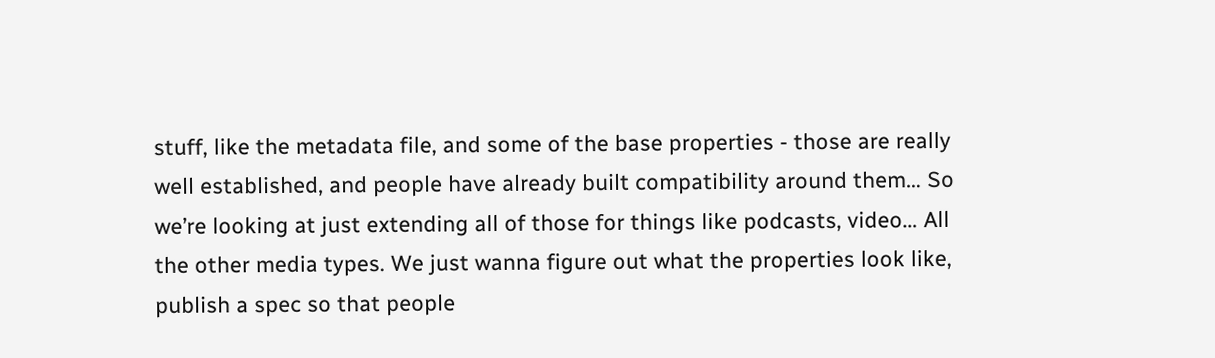stuff, like the metadata file, and some of the base properties - those are really well established, and people have already built compatibility around them… So we’re looking at just extending all of those for things like podcasts, video… All the other media types. We just wanna figure out what the properties look like, publish a spec so that people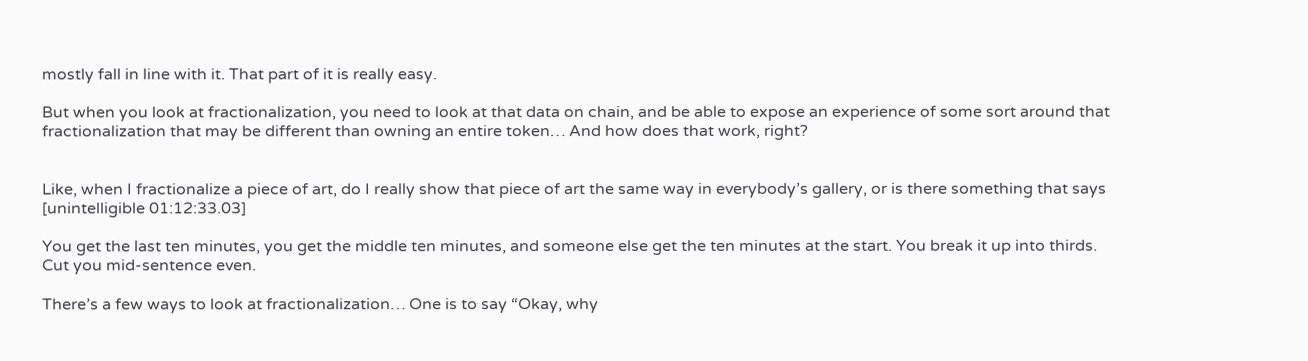mostly fall in line with it. That part of it is really easy.

But when you look at fractionalization, you need to look at that data on chain, and be able to expose an experience of some sort around that fractionalization that may be different than owning an entire token… And how does that work, right?


Like, when I fractionalize a piece of art, do I really show that piece of art the same way in everybody’s gallery, or is there something that says [unintelligible 01:12:33.03]

You get the last ten minutes, you get the middle ten minutes, and someone else get the ten minutes at the start. You break it up into thirds. Cut you mid-sentence even.

There’s a few ways to look at fractionalization… One is to say “Okay, why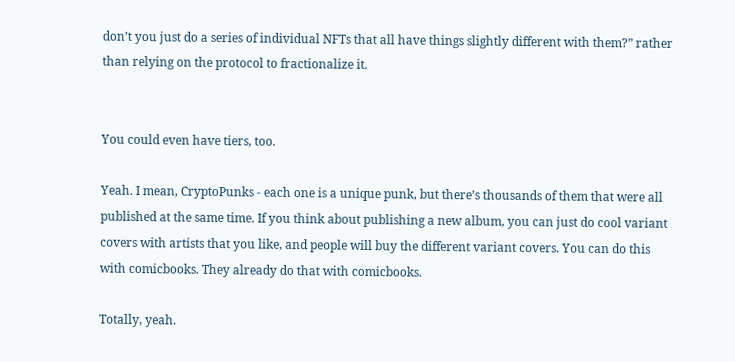don’t you just do a series of individual NFTs that all have things slightly different with them?” rather than relying on the protocol to fractionalize it.


You could even have tiers, too.

Yeah. I mean, CryptoPunks - each one is a unique punk, but there’s thousands of them that were all published at the same time. If you think about publishing a new album, you can just do cool variant covers with artists that you like, and people will buy the different variant covers. You can do this with comicbooks. They already do that with comicbooks.

Totally, yeah.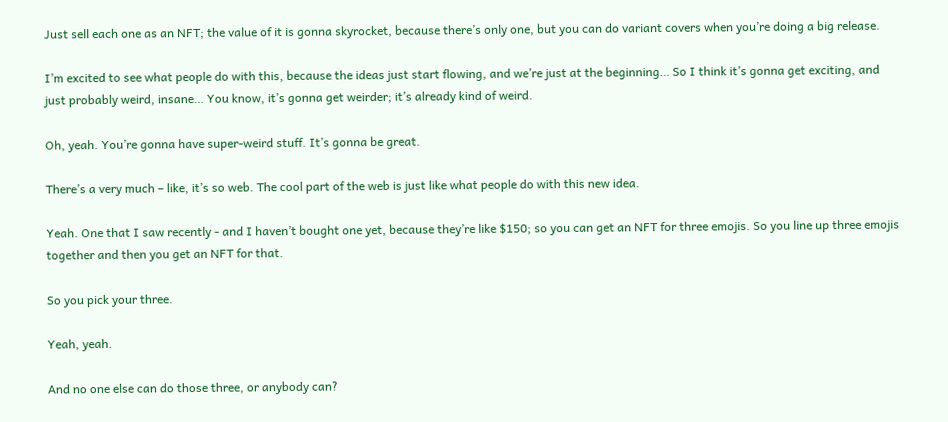Just sell each one as an NFT; the value of it is gonna skyrocket, because there’s only one, but you can do variant covers when you’re doing a big release.

I’m excited to see what people do with this, because the ideas just start flowing, and we’re just at the beginning… So I think it’s gonna get exciting, and just probably weird, insane… You know, it’s gonna get weirder; it’s already kind of weird.

Oh, yeah. You’re gonna have super-weird stuff. It’s gonna be great.

There’s a very much – like, it’s so web. The cool part of the web is just like what people do with this new idea.

Yeah. One that I saw recently - and I haven’t bought one yet, because they’re like $150; so you can get an NFT for three emojis. So you line up three emojis together and then you get an NFT for that.

So you pick your three.

Yeah, yeah.

And no one else can do those three, or anybody can?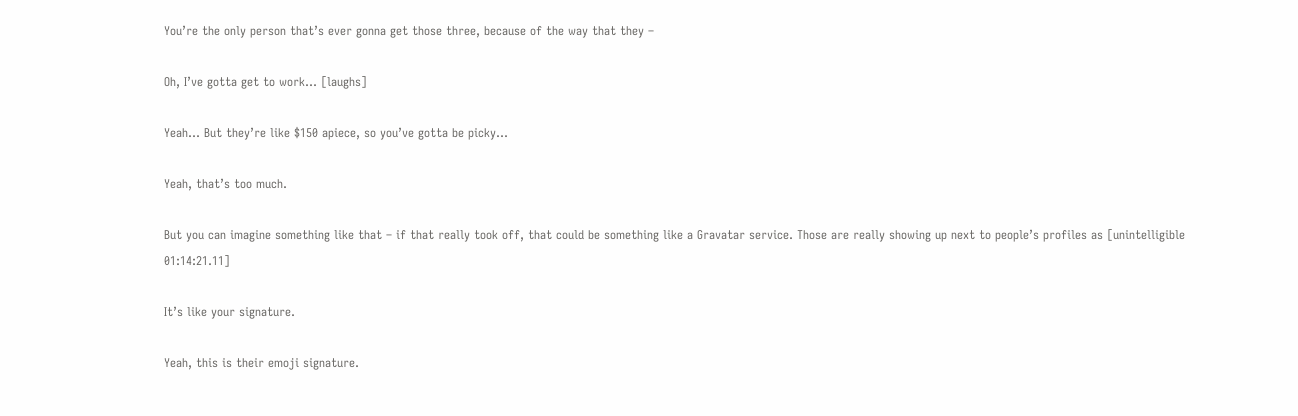You’re the only person that’s ever gonna get those three, because of the way that they –

Oh, I’ve gotta get to work… [laughs]

Yeah… But they’re like $150 apiece, so you’ve gotta be picky…

Yeah, that’s too much.

But you can imagine something like that – if that really took off, that could be something like a Gravatar service. Those are really showing up next to people’s profiles as [unintelligible 01:14:21.11]

It’s like your signature.

Yeah, this is their emoji signature.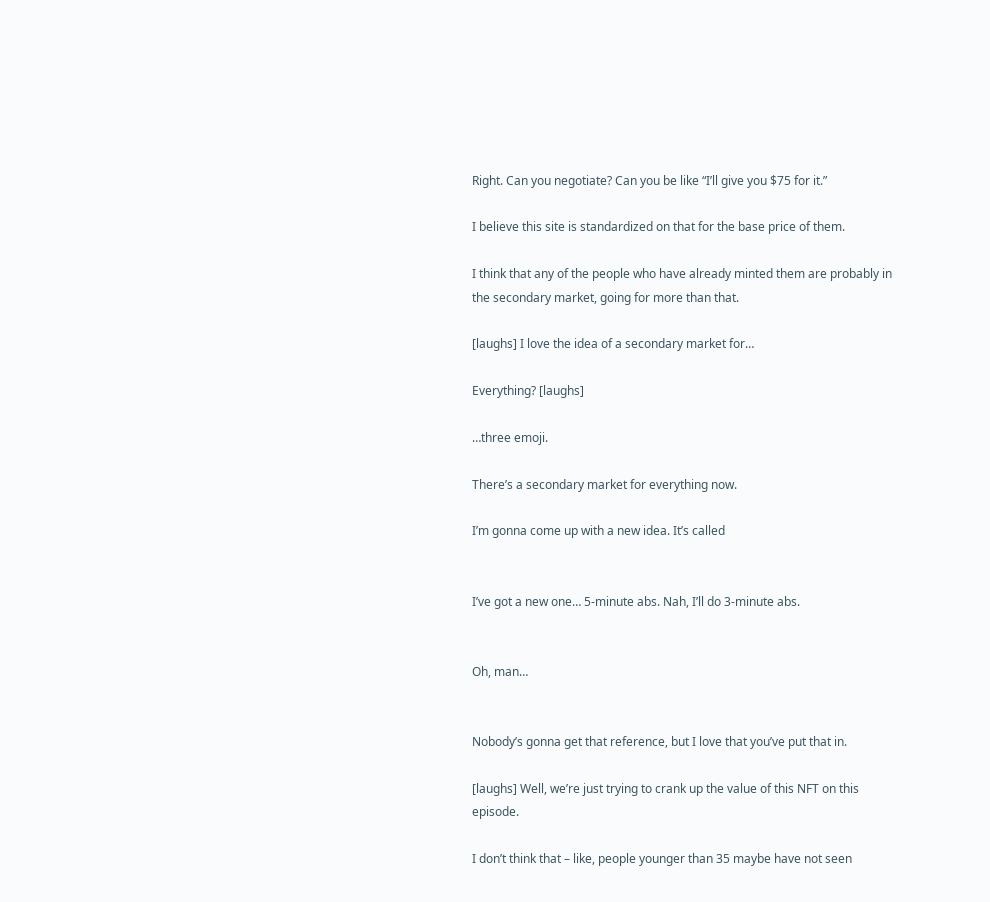Right. Can you negotiate? Can you be like “I’ll give you $75 for it.”

I believe this site is standardized on that for the base price of them.

I think that any of the people who have already minted them are probably in the secondary market, going for more than that.

[laughs] I love the idea of a secondary market for…

Everything? [laughs]

…three emoji.

There’s a secondary market for everything now.

I’m gonna come up with a new idea. It’s called


I’ve got a new one… 5-minute abs. Nah, I’ll do 3-minute abs.


Oh, man…


Nobody’s gonna get that reference, but I love that you’ve put that in.

[laughs] Well, we’re just trying to crank up the value of this NFT on this episode.

I don’t think that – like, people younger than 35 maybe have not seen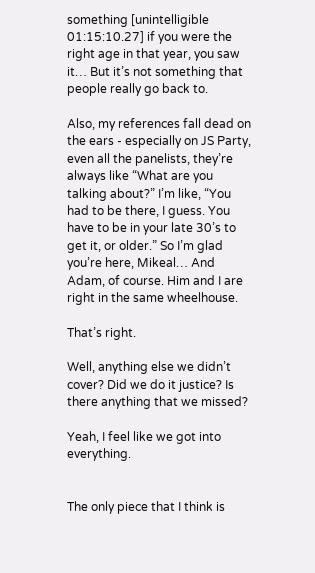something [unintelligible 01:15:10.27] if you were the right age in that year, you saw it… But it’s not something that people really go back to.

Also, my references fall dead on the ears - especially on JS Party, even all the panelists, they’re always like “What are you talking about?” I’m like, “You had to be there, I guess. You have to be in your late 30’s to get it, or older.” So I’m glad you’re here, Mikeal… And Adam, of course. Him and I are right in the same wheelhouse.

That’s right.

Well, anything else we didn’t cover? Did we do it justice? Is there anything that we missed?

Yeah, I feel like we got into everything.


The only piece that I think is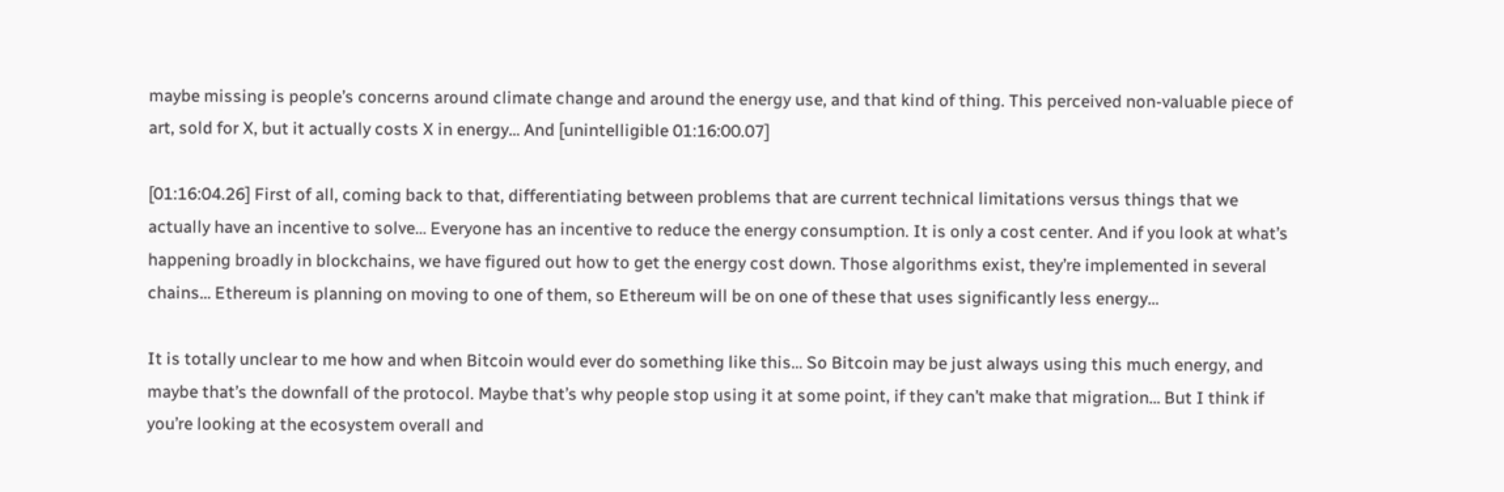maybe missing is people’s concerns around climate change and around the energy use, and that kind of thing. This perceived non-valuable piece of art, sold for X, but it actually costs X in energy… And [unintelligible 01:16:00.07]

[01:16:04.26] First of all, coming back to that, differentiating between problems that are current technical limitations versus things that we actually have an incentive to solve… Everyone has an incentive to reduce the energy consumption. It is only a cost center. And if you look at what’s happening broadly in blockchains, we have figured out how to get the energy cost down. Those algorithms exist, they’re implemented in several chains… Ethereum is planning on moving to one of them, so Ethereum will be on one of these that uses significantly less energy…

It is totally unclear to me how and when Bitcoin would ever do something like this… So Bitcoin may be just always using this much energy, and maybe that’s the downfall of the protocol. Maybe that’s why people stop using it at some point, if they can’t make that migration… But I think if you’re looking at the ecosystem overall and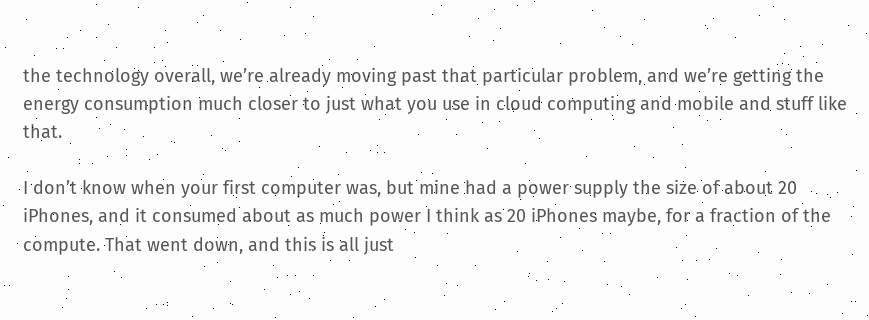the technology overall, we’re already moving past that particular problem, and we’re getting the energy consumption much closer to just what you use in cloud computing and mobile and stuff like that.

I don’t know when your first computer was, but mine had a power supply the size of about 20 iPhones, and it consumed about as much power I think as 20 iPhones maybe, for a fraction of the compute. That went down, and this is all just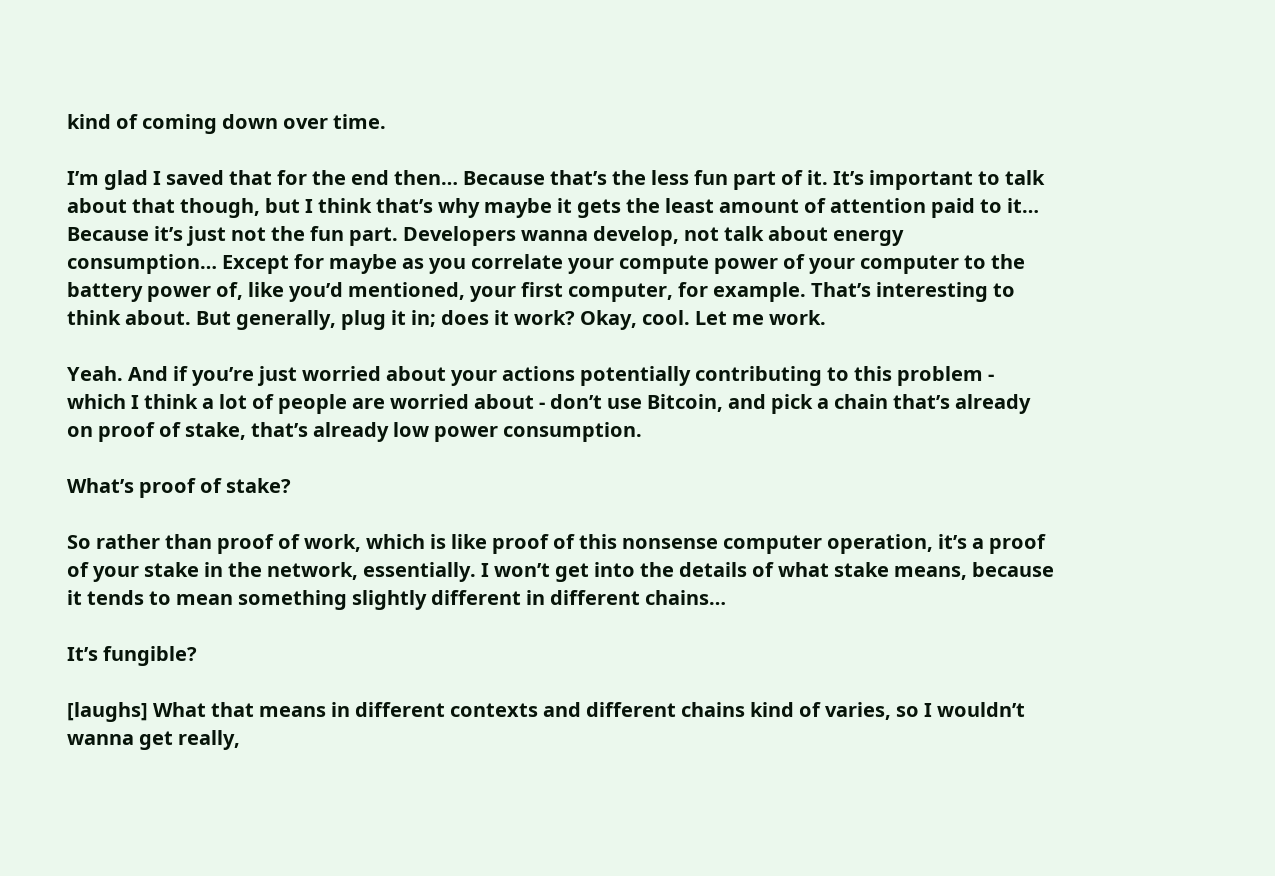kind of coming down over time.

I’m glad I saved that for the end then… Because that’s the less fun part of it. It’s important to talk about that though, but I think that’s why maybe it gets the least amount of attention paid to it… Because it’s just not the fun part. Developers wanna develop, not talk about energy consumption… Except for maybe as you correlate your compute power of your computer to the battery power of, like you’d mentioned, your first computer, for example. That’s interesting to think about. But generally, plug it in; does it work? Okay, cool. Let me work.

Yeah. And if you’re just worried about your actions potentially contributing to this problem - which I think a lot of people are worried about - don’t use Bitcoin, and pick a chain that’s already on proof of stake, that’s already low power consumption.

What’s proof of stake?

So rather than proof of work, which is like proof of this nonsense computer operation, it’s a proof of your stake in the network, essentially. I won’t get into the details of what stake means, because it tends to mean something slightly different in different chains…

It’s fungible?

[laughs] What that means in different contexts and different chains kind of varies, so I wouldn’t wanna get really,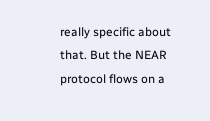really specific about that. But the NEAR protocol flows on a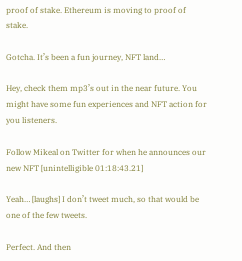proof of stake. Ethereum is moving to proof of stake.

Gotcha. It’s been a fun journey, NFT land…

Hey, check them mp3’s out in the near future. You might have some fun experiences and NFT action for you listeners.

Follow Mikeal on Twitter for when he announces our new NFT [unintelligible 01:18:43.21]

Yeah… [laughs] I don’t tweet much, so that would be one of the few tweets.

Perfect. And then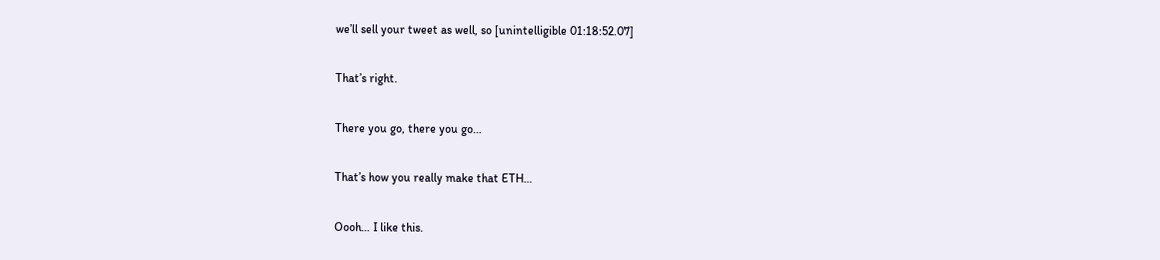we’ll sell your tweet as well, so [unintelligible 01:18:52.07]

That’s right.

There you go, there you go…

That’s how you really make that ETH…

Oooh… I like this.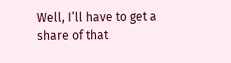Well, I’ll have to get a share of that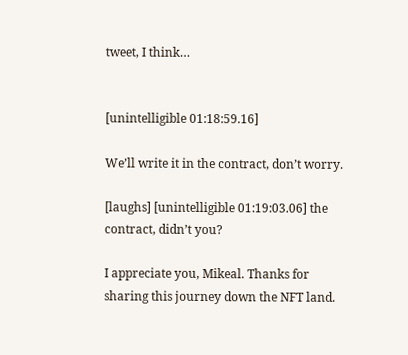tweet, I think…


[unintelligible 01:18:59.16]

We’ll write it in the contract, don’t worry.

[laughs] [unintelligible 01:19:03.06] the contract, didn’t you?

I appreciate you, Mikeal. Thanks for sharing this journey down the NFT land.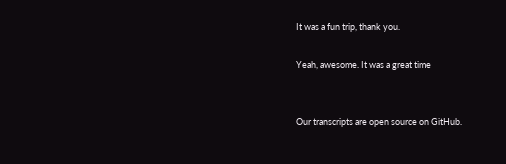It was a fun trip, thank you.

Yeah, awesome. It was a great time


Our transcripts are open source on GitHub.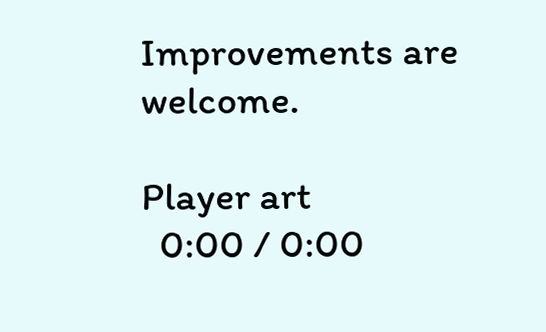Improvements are welcome.

Player art
  0:00 / 0:00